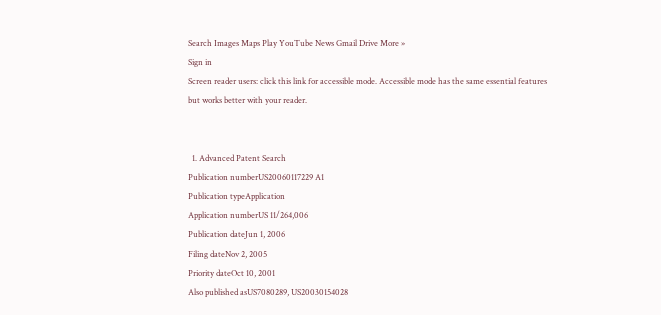Search Images Maps Play YouTube News Gmail Drive More »
Sign in
Screen reader users: click this link for accessible mode. Accessible mode has the same essential features but works better with your reader.


  1. Advanced Patent Search
Publication numberUS20060117229 A1
Publication typeApplication
Application numberUS 11/264,006
Publication dateJun 1, 2006
Filing dateNov 2, 2005
Priority dateOct 10, 2001
Also published asUS7080289, US20030154028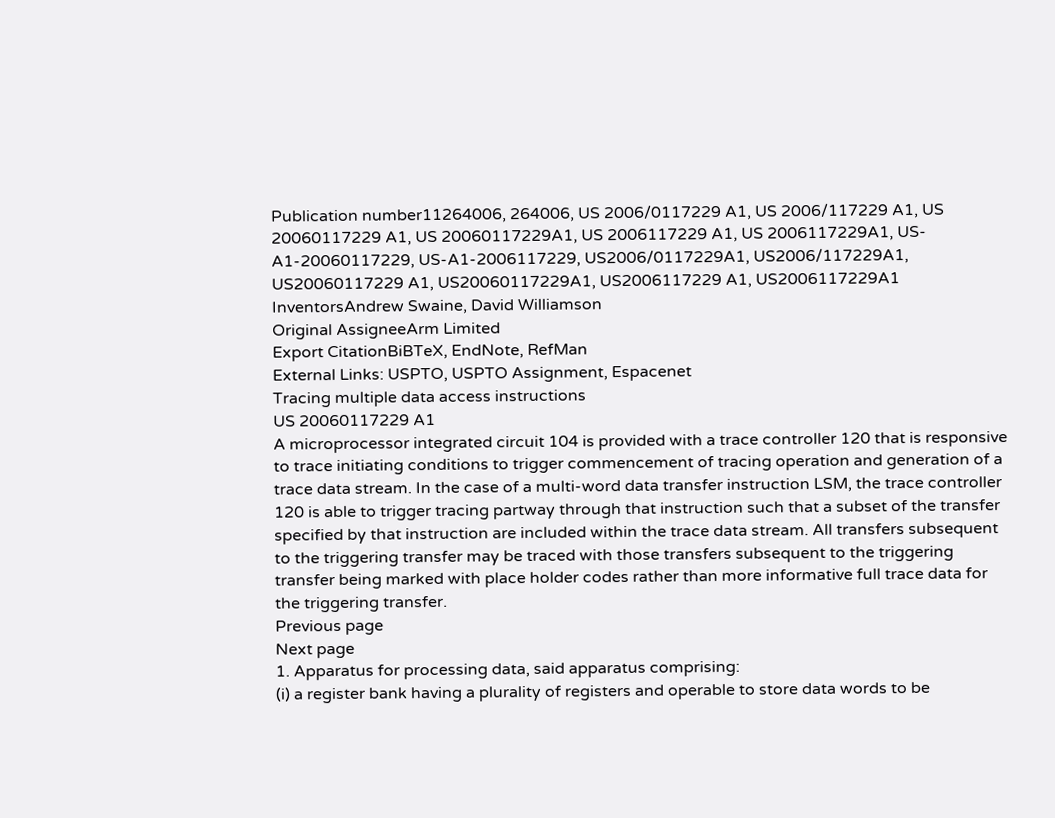Publication number11264006, 264006, US 2006/0117229 A1, US 2006/117229 A1, US 20060117229 A1, US 20060117229A1, US 2006117229 A1, US 2006117229A1, US-A1-20060117229, US-A1-2006117229, US2006/0117229A1, US2006/117229A1, US20060117229 A1, US20060117229A1, US2006117229 A1, US2006117229A1
InventorsAndrew Swaine, David Williamson
Original AssigneeArm Limited
Export CitationBiBTeX, EndNote, RefMan
External Links: USPTO, USPTO Assignment, Espacenet
Tracing multiple data access instructions
US 20060117229 A1
A microprocessor integrated circuit 104 is provided with a trace controller 120 that is responsive to trace initiating conditions to trigger commencement of tracing operation and generation of a trace data stream. In the case of a multi-word data transfer instruction LSM, the trace controller 120 is able to trigger tracing partway through that instruction such that a subset of the transfer specified by that instruction are included within the trace data stream. All transfers subsequent to the triggering transfer may be traced with those transfers subsequent to the triggering transfer being marked with place holder codes rather than more informative full trace data for the triggering transfer.
Previous page
Next page
1. Apparatus for processing data, said apparatus comprising:
(i) a register bank having a plurality of registers and operable to store data words to be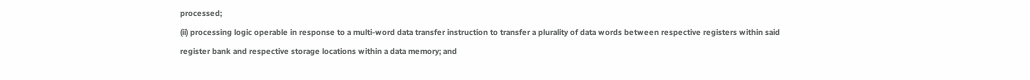processed;
(ii) processing logic operable in response to a multi-word data transfer instruction to transfer a plurality of data words between respective registers within said register bank and respective storage locations within a data memory; and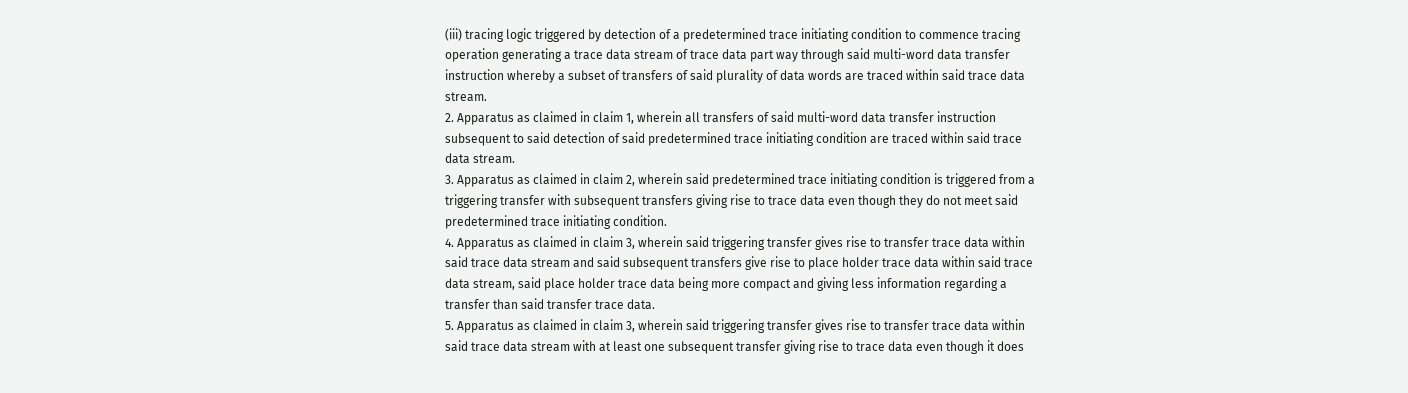(iii) tracing logic triggered by detection of a predetermined trace initiating condition to commence tracing operation generating a trace data stream of trace data part way through said multi-word data transfer instruction whereby a subset of transfers of said plurality of data words are traced within said trace data stream.
2. Apparatus as claimed in claim 1, wherein all transfers of said multi-word data transfer instruction subsequent to said detection of said predetermined trace initiating condition are traced within said trace data stream.
3. Apparatus as claimed in claim 2, wherein said predetermined trace initiating condition is triggered from a triggering transfer with subsequent transfers giving rise to trace data even though they do not meet said predetermined trace initiating condition.
4. Apparatus as claimed in claim 3, wherein said triggering transfer gives rise to transfer trace data within said trace data stream and said subsequent transfers give rise to place holder trace data within said trace data stream, said place holder trace data being more compact and giving less information regarding a transfer than said transfer trace data.
5. Apparatus as claimed in claim 3, wherein said triggering transfer gives rise to transfer trace data within said trace data stream with at least one subsequent transfer giving rise to trace data even though it does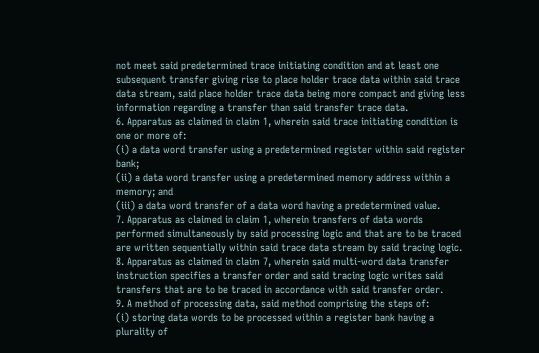not meet said predetermined trace initiating condition and at least one subsequent transfer giving rise to place holder trace data within said trace data stream, said place holder trace data being more compact and giving less information regarding a transfer than said transfer trace data.
6. Apparatus as claimed in claim 1, wherein said trace initiating condition is one or more of:
(i) a data word transfer using a predetermined register within said register bank;
(ii) a data word transfer using a predetermined memory address within a memory; and
(iii) a data word transfer of a data word having a predetermined value.
7. Apparatus as claimed in claim 1, wherein transfers of data words performed simultaneously by said processing logic and that are to be traced are written sequentially within said trace data stream by said tracing logic.
8. Apparatus as claimed in claim 7, wherein said multi-word data transfer instruction specifies a transfer order and said tracing logic writes said transfers that are to be traced in accordance with said transfer order.
9. A method of processing data, said method comprising the steps of:
(i) storing data words to be processed within a register bank having a plurality of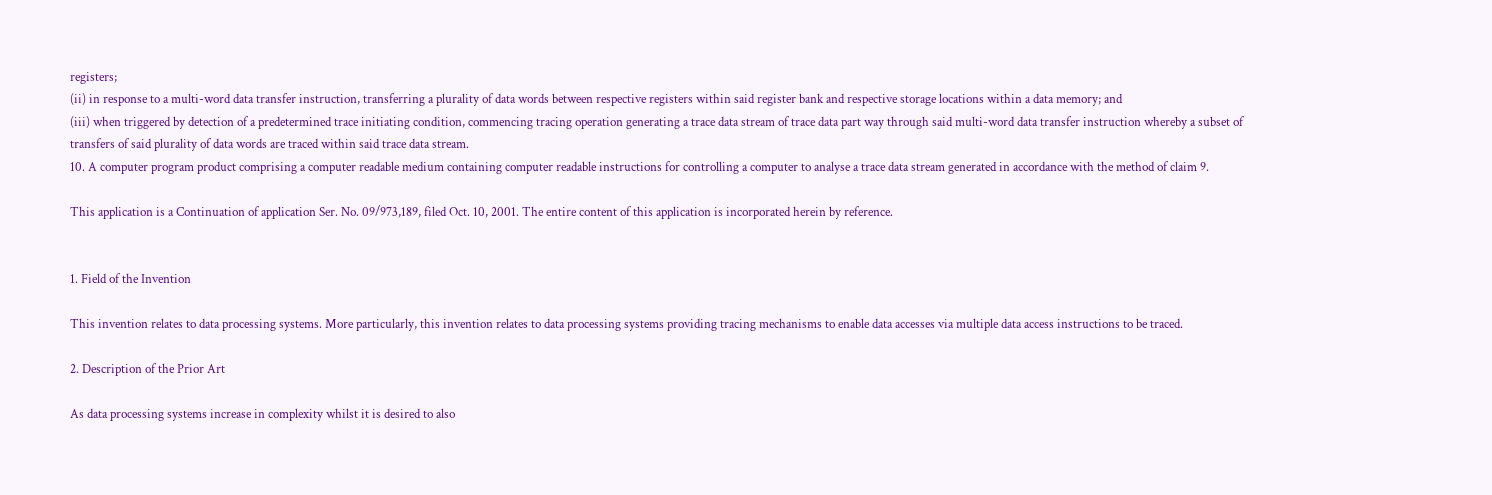registers;
(ii) in response to a multi-word data transfer instruction, transferring a plurality of data words between respective registers within said register bank and respective storage locations within a data memory; and
(iii) when triggered by detection of a predetermined trace initiating condition, commencing tracing operation generating a trace data stream of trace data part way through said multi-word data transfer instruction whereby a subset of transfers of said plurality of data words are traced within said trace data stream.
10. A computer program product comprising a computer readable medium containing computer readable instructions for controlling a computer to analyse a trace data stream generated in accordance with the method of claim 9.

This application is a Continuation of application Ser. No. 09/973,189, filed Oct. 10, 2001. The entire content of this application is incorporated herein by reference.


1. Field of the Invention

This invention relates to data processing systems. More particularly, this invention relates to data processing systems providing tracing mechanisms to enable data accesses via multiple data access instructions to be traced.

2. Description of the Prior Art

As data processing systems increase in complexity whilst it is desired to also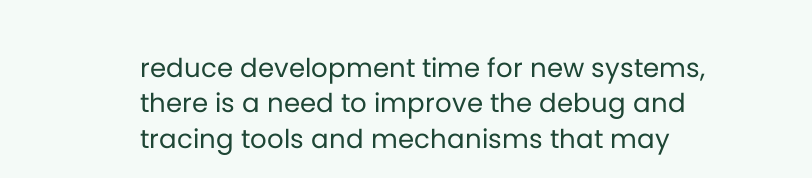reduce development time for new systems, there is a need to improve the debug and tracing tools and mechanisms that may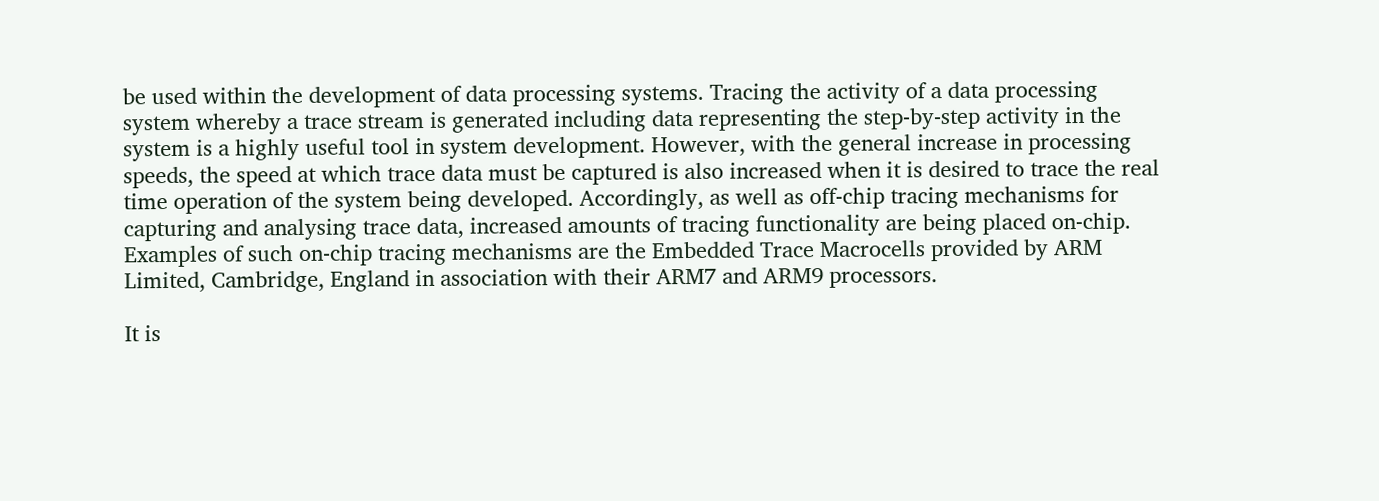be used within the development of data processing systems. Tracing the activity of a data processing system whereby a trace stream is generated including data representing the step-by-step activity in the system is a highly useful tool in system development. However, with the general increase in processing speeds, the speed at which trace data must be captured is also increased when it is desired to trace the real time operation of the system being developed. Accordingly, as well as off-chip tracing mechanisms for capturing and analysing trace data, increased amounts of tracing functionality are being placed on-chip. Examples of such on-chip tracing mechanisms are the Embedded Trace Macrocells provided by ARM Limited, Cambridge, England in association with their ARM7 and ARM9 processors.

It is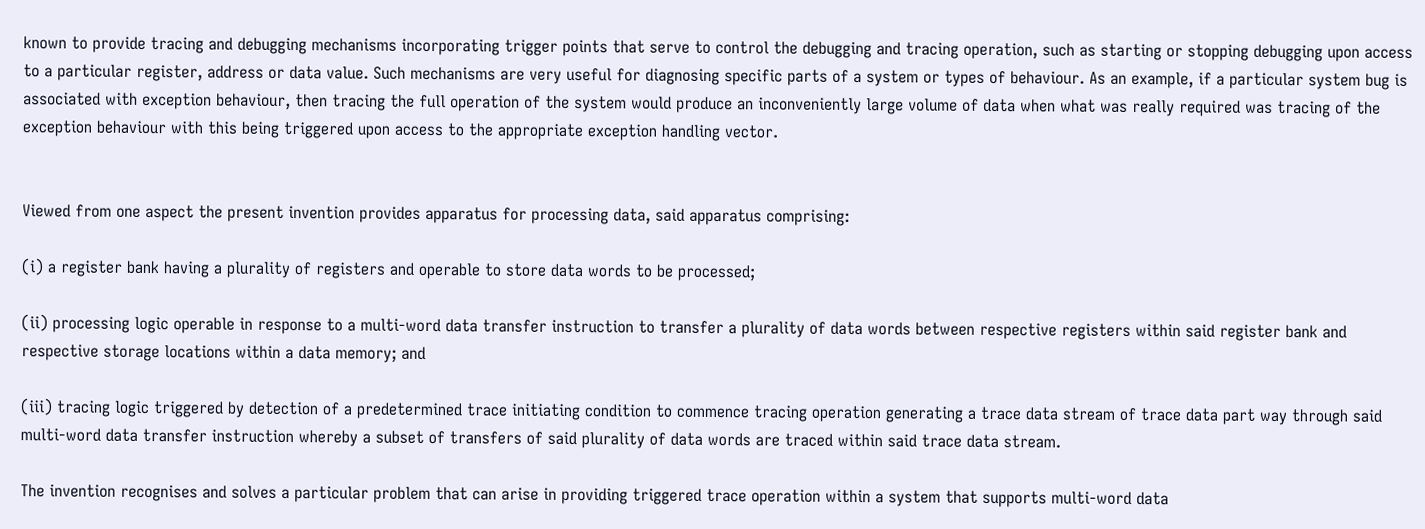known to provide tracing and debugging mechanisms incorporating trigger points that serve to control the debugging and tracing operation, such as starting or stopping debugging upon access to a particular register, address or data value. Such mechanisms are very useful for diagnosing specific parts of a system or types of behaviour. As an example, if a particular system bug is associated with exception behaviour, then tracing the full operation of the system would produce an inconveniently large volume of data when what was really required was tracing of the exception behaviour with this being triggered upon access to the appropriate exception handling vector.


Viewed from one aspect the present invention provides apparatus for processing data, said apparatus comprising:

(i) a register bank having a plurality of registers and operable to store data words to be processed;

(ii) processing logic operable in response to a multi-word data transfer instruction to transfer a plurality of data words between respective registers within said register bank and respective storage locations within a data memory; and

(iii) tracing logic triggered by detection of a predetermined trace initiating condition to commence tracing operation generating a trace data stream of trace data part way through said multi-word data transfer instruction whereby a subset of transfers of said plurality of data words are traced within said trace data stream.

The invention recognises and solves a particular problem that can arise in providing triggered trace operation within a system that supports multi-word data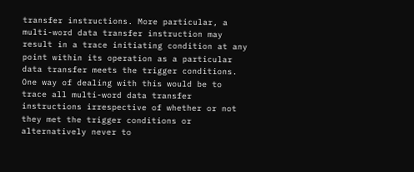transfer instructions. More particular, a multi-word data transfer instruction may result in a trace initiating condition at any point within its operation as a particular data transfer meets the trigger conditions. One way of dealing with this would be to trace all multi-word data transfer instructions irrespective of whether or not they met the trigger conditions or alternatively never to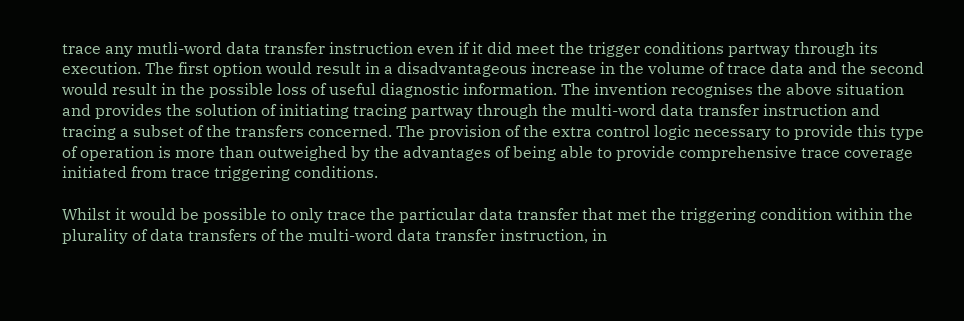trace any mutli-word data transfer instruction even if it did meet the trigger conditions partway through its execution. The first option would result in a disadvantageous increase in the volume of trace data and the second would result in the possible loss of useful diagnostic information. The invention recognises the above situation and provides the solution of initiating tracing partway through the multi-word data transfer instruction and tracing a subset of the transfers concerned. The provision of the extra control logic necessary to provide this type of operation is more than outweighed by the advantages of being able to provide comprehensive trace coverage initiated from trace triggering conditions.

Whilst it would be possible to only trace the particular data transfer that met the triggering condition within the plurality of data transfers of the multi-word data transfer instruction, in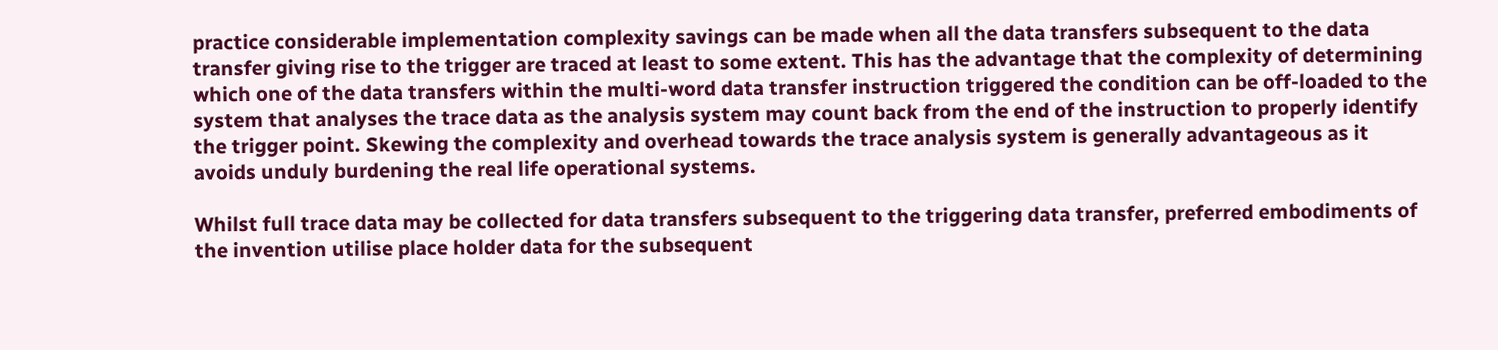practice considerable implementation complexity savings can be made when all the data transfers subsequent to the data transfer giving rise to the trigger are traced at least to some extent. This has the advantage that the complexity of determining which one of the data transfers within the multi-word data transfer instruction triggered the condition can be off-loaded to the system that analyses the trace data as the analysis system may count back from the end of the instruction to properly identify the trigger point. Skewing the complexity and overhead towards the trace analysis system is generally advantageous as it avoids unduly burdening the real life operational systems.

Whilst full trace data may be collected for data transfers subsequent to the triggering data transfer, preferred embodiments of the invention utilise place holder data for the subsequent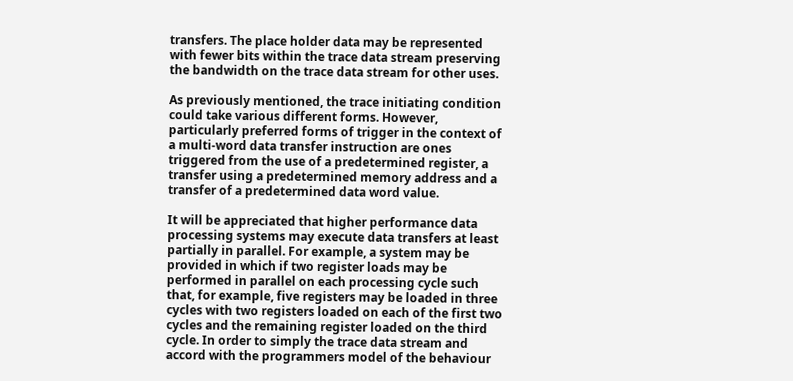transfers. The place holder data may be represented with fewer bits within the trace data stream preserving the bandwidth on the trace data stream for other uses.

As previously mentioned, the trace initiating condition could take various different forms. However, particularly preferred forms of trigger in the context of a multi-word data transfer instruction are ones triggered from the use of a predetermined register, a transfer using a predetermined memory address and a transfer of a predetermined data word value.

It will be appreciated that higher performance data processing systems may execute data transfers at least partially in parallel. For example, a system may be provided in which if two register loads may be performed in parallel on each processing cycle such that, for example, five registers may be loaded in three cycles with two registers loaded on each of the first two cycles and the remaining register loaded on the third cycle. In order to simply the trace data stream and accord with the programmers model of the behaviour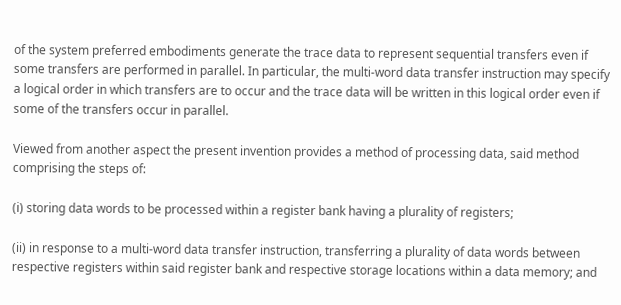of the system preferred embodiments generate the trace data to represent sequential transfers even if some transfers are performed in parallel. In particular, the multi-word data transfer instruction may specify a logical order in which transfers are to occur and the trace data will be written in this logical order even if some of the transfers occur in parallel.

Viewed from another aspect the present invention provides a method of processing data, said method comprising the steps of:

(i) storing data words to be processed within a register bank having a plurality of registers;

(ii) in response to a multi-word data transfer instruction, transferring a plurality of data words between respective registers within said register bank and respective storage locations within a data memory; and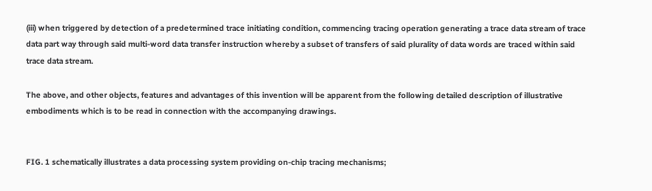(iii) when triggered by detection of a predetermined trace initiating condition, commencing tracing operation generating a trace data stream of trace data part way through said multi-word data transfer instruction whereby a subset of transfers of said plurality of data words are traced within said trace data stream.

The above, and other objects, features and advantages of this invention will be apparent from the following detailed description of illustrative embodiments which is to be read in connection with the accompanying drawings.


FIG. 1 schematically illustrates a data processing system providing on-chip tracing mechanisms;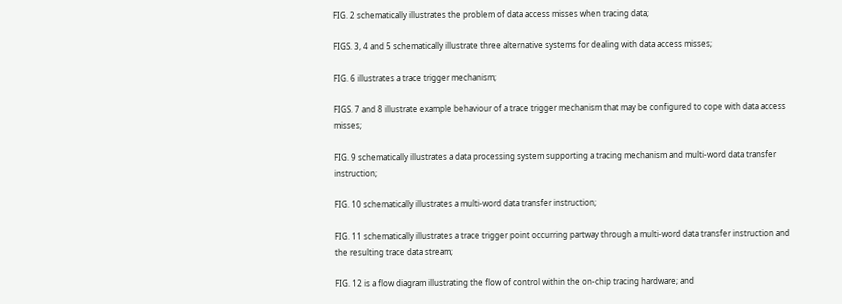FIG. 2 schematically illustrates the problem of data access misses when tracing data;

FIGS. 3, 4 and 5 schematically illustrate three alternative systems for dealing with data access misses;

FIG. 6 illustrates a trace trigger mechanism;

FIGS. 7 and 8 illustrate example behaviour of a trace trigger mechanism that may be configured to cope with data access misses;

FIG. 9 schematically illustrates a data processing system supporting a tracing mechanism and multi-word data transfer instruction;

FIG. 10 schematically illustrates a multi-word data transfer instruction;

FIG. 11 schematically illustrates a trace trigger point occurring partway through a multi-word data transfer instruction and the resulting trace data stream;

FIG. 12 is a flow diagram illustrating the flow of control within the on-chip tracing hardware; and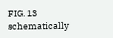FIG. 13 schematically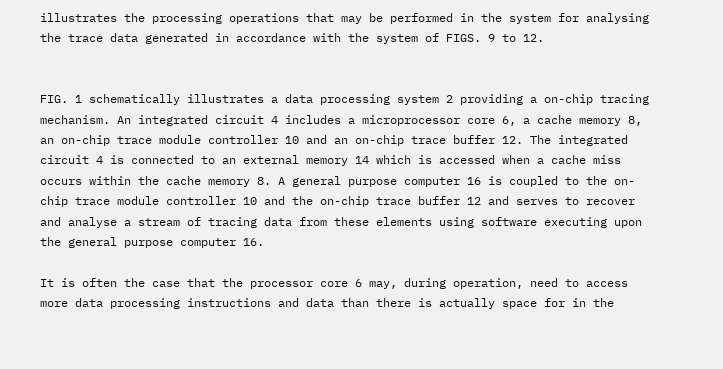illustrates the processing operations that may be performed in the system for analysing the trace data generated in accordance with the system of FIGS. 9 to 12.


FIG. 1 schematically illustrates a data processing system 2 providing a on-chip tracing mechanism. An integrated circuit 4 includes a microprocessor core 6, a cache memory 8, an on-chip trace module controller 10 and an on-chip trace buffer 12. The integrated circuit 4 is connected to an external memory 14 which is accessed when a cache miss occurs within the cache memory 8. A general purpose computer 16 is coupled to the on-chip trace module controller 10 and the on-chip trace buffer 12 and serves to recover and analyse a stream of tracing data from these elements using software executing upon the general purpose computer 16.

It is often the case that the processor core 6 may, during operation, need to access more data processing instructions and data than there is actually space for in the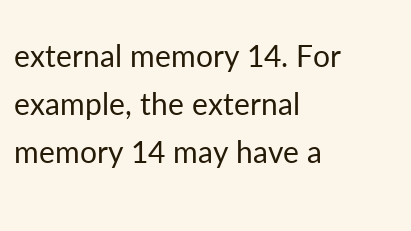external memory 14. For example, the external memory 14 may have a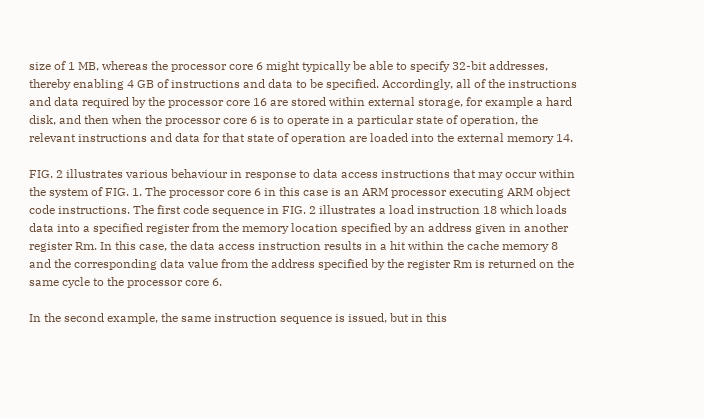size of 1 MB, whereas the processor core 6 might typically be able to specify 32-bit addresses, thereby enabling 4 GB of instructions and data to be specified. Accordingly, all of the instructions and data required by the processor core 16 are stored within external storage, for example a hard disk, and then when the processor core 6 is to operate in a particular state of operation, the relevant instructions and data for that state of operation are loaded into the external memory 14.

FIG. 2 illustrates various behaviour in response to data access instructions that may occur within the system of FIG. 1. The processor core 6 in this case is an ARM processor executing ARM object code instructions. The first code sequence in FIG. 2 illustrates a load instruction 18 which loads data into a specified register from the memory location specified by an address given in another register Rm. In this case, the data access instruction results in a hit within the cache memory 8 and the corresponding data value from the address specified by the register Rm is returned on the same cycle to the processor core 6.

In the second example, the same instruction sequence is issued, but in this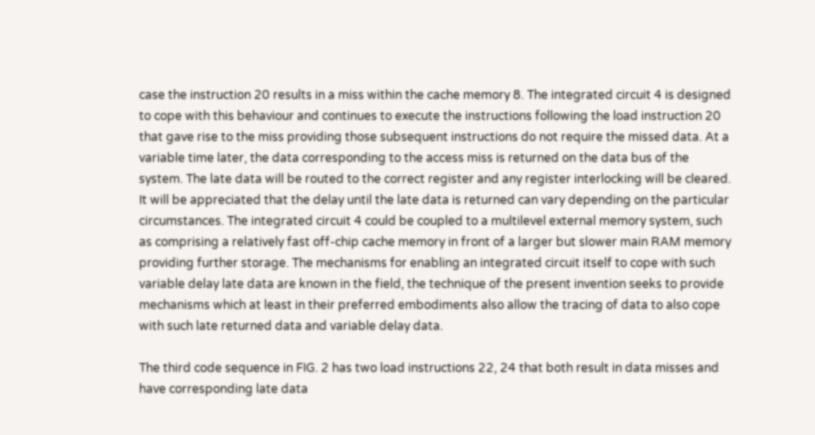case the instruction 20 results in a miss within the cache memory 8. The integrated circuit 4 is designed to cope with this behaviour and continues to execute the instructions following the load instruction 20 that gave rise to the miss providing those subsequent instructions do not require the missed data. At a variable time later, the data corresponding to the access miss is returned on the data bus of the system. The late data will be routed to the correct register and any register interlocking will be cleared. It will be appreciated that the delay until the late data is returned can vary depending on the particular circumstances. The integrated circuit 4 could be coupled to a multilevel external memory system, such as comprising a relatively fast off-chip cache memory in front of a larger but slower main RAM memory providing further storage. The mechanisms for enabling an integrated circuit itself to cope with such variable delay late data are known in the field, the technique of the present invention seeks to provide mechanisms which at least in their preferred embodiments also allow the tracing of data to also cope with such late returned data and variable delay data.

The third code sequence in FIG. 2 has two load instructions 22, 24 that both result in data misses and have corresponding late data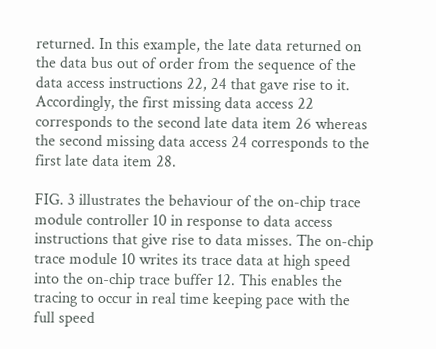returned. In this example, the late data returned on the data bus out of order from the sequence of the data access instructions 22, 24 that gave rise to it. Accordingly, the first missing data access 22 corresponds to the second late data item 26 whereas the second missing data access 24 corresponds to the first late data item 28.

FIG. 3 illustrates the behaviour of the on-chip trace module controller 10 in response to data access instructions that give rise to data misses. The on-chip trace module 10 writes its trace data at high speed into the on-chip trace buffer 12. This enables the tracing to occur in real time keeping pace with the full speed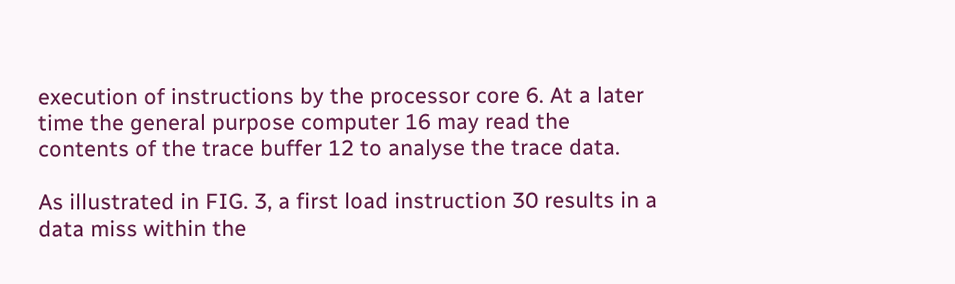execution of instructions by the processor core 6. At a later time the general purpose computer 16 may read the contents of the trace buffer 12 to analyse the trace data.

As illustrated in FIG. 3, a first load instruction 30 results in a data miss within the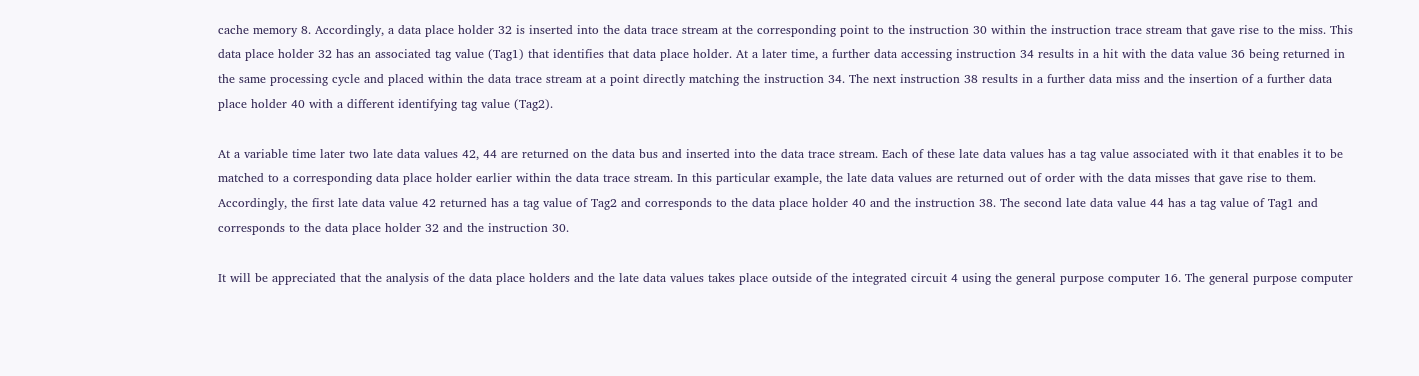cache memory 8. Accordingly, a data place holder 32 is inserted into the data trace stream at the corresponding point to the instruction 30 within the instruction trace stream that gave rise to the miss. This data place holder 32 has an associated tag value (Tag1) that identifies that data place holder. At a later time, a further data accessing instruction 34 results in a hit with the data value 36 being returned in the same processing cycle and placed within the data trace stream at a point directly matching the instruction 34. The next instruction 38 results in a further data miss and the insertion of a further data place holder 40 with a different identifying tag value (Tag2).

At a variable time later two late data values 42, 44 are returned on the data bus and inserted into the data trace stream. Each of these late data values has a tag value associated with it that enables it to be matched to a corresponding data place holder earlier within the data trace stream. In this particular example, the late data values are returned out of order with the data misses that gave rise to them. Accordingly, the first late data value 42 returned has a tag value of Tag2 and corresponds to the data place holder 40 and the instruction 38. The second late data value 44 has a tag value of Tag1 and corresponds to the data place holder 32 and the instruction 30.

It will be appreciated that the analysis of the data place holders and the late data values takes place outside of the integrated circuit 4 using the general purpose computer 16. The general purpose computer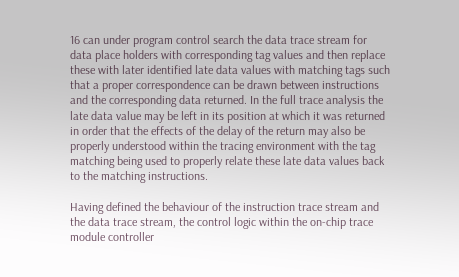16 can under program control search the data trace stream for data place holders with corresponding tag values and then replace these with later identified late data values with matching tags such that a proper correspondence can be drawn between instructions and the corresponding data returned. In the full trace analysis the late data value may be left in its position at which it was returned in order that the effects of the delay of the return may also be properly understood within the tracing environment with the tag matching being used to properly relate these late data values back to the matching instructions.

Having defined the behaviour of the instruction trace stream and the data trace stream, the control logic within the on-chip trace module controller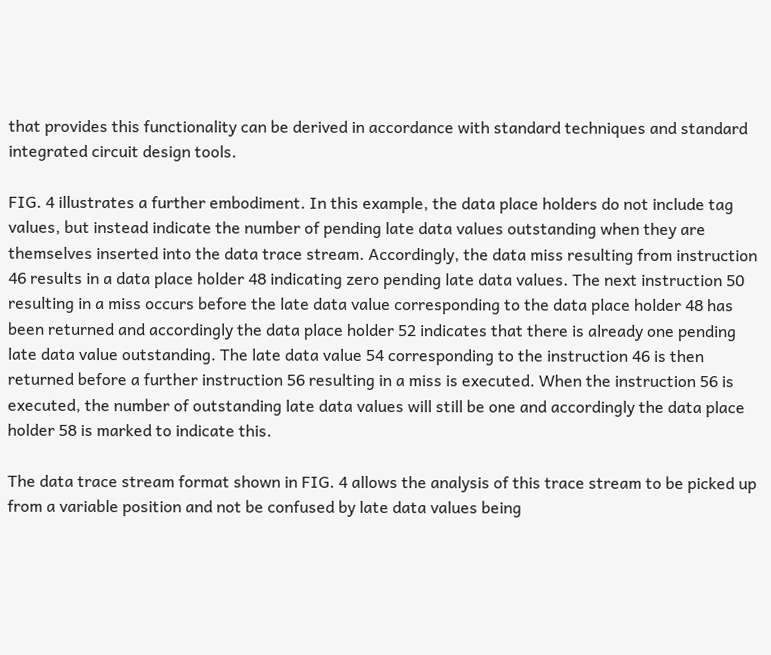that provides this functionality can be derived in accordance with standard techniques and standard integrated circuit design tools.

FIG. 4 illustrates a further embodiment. In this example, the data place holders do not include tag values, but instead indicate the number of pending late data values outstanding when they are themselves inserted into the data trace stream. Accordingly, the data miss resulting from instruction 46 results in a data place holder 48 indicating zero pending late data values. The next instruction 50 resulting in a miss occurs before the late data value corresponding to the data place holder 48 has been returned and accordingly the data place holder 52 indicates that there is already one pending late data value outstanding. The late data value 54 corresponding to the instruction 46 is then returned before a further instruction 56 resulting in a miss is executed. When the instruction 56 is executed, the number of outstanding late data values will still be one and accordingly the data place holder 58 is marked to indicate this.

The data trace stream format shown in FIG. 4 allows the analysis of this trace stream to be picked up from a variable position and not be confused by late data values being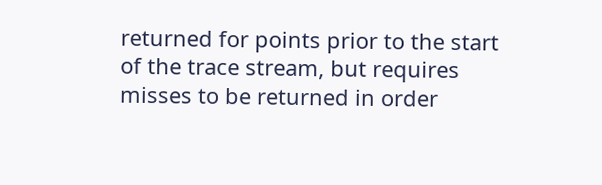returned for points prior to the start of the trace stream, but requires misses to be returned in order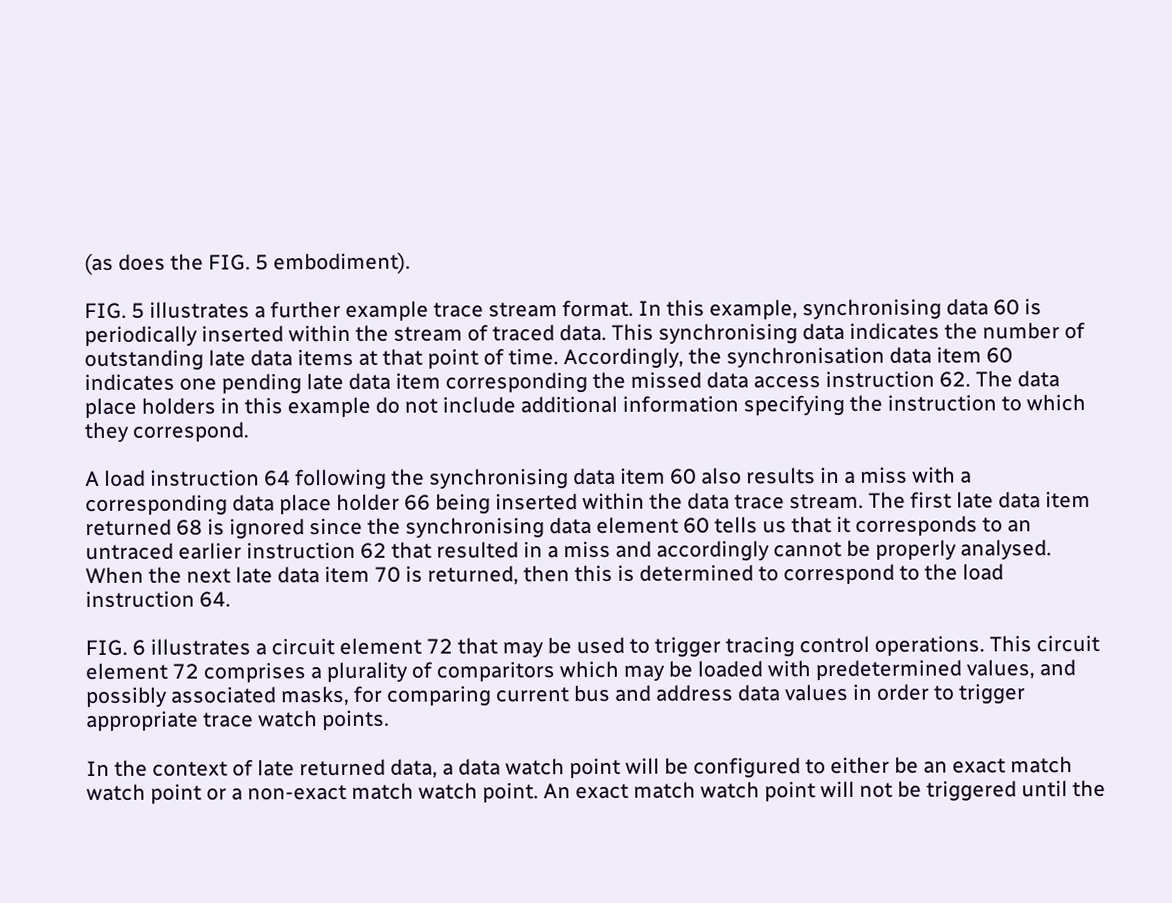(as does the FIG. 5 embodiment).

FIG. 5 illustrates a further example trace stream format. In this example, synchronising data 60 is periodically inserted within the stream of traced data. This synchronising data indicates the number of outstanding late data items at that point of time. Accordingly, the synchronisation data item 60 indicates one pending late data item corresponding the missed data access instruction 62. The data place holders in this example do not include additional information specifying the instruction to which they correspond.

A load instruction 64 following the synchronising data item 60 also results in a miss with a corresponding data place holder 66 being inserted within the data trace stream. The first late data item returned 68 is ignored since the synchronising data element 60 tells us that it corresponds to an untraced earlier instruction 62 that resulted in a miss and accordingly cannot be properly analysed. When the next late data item 70 is returned, then this is determined to correspond to the load instruction 64.

FIG. 6 illustrates a circuit element 72 that may be used to trigger tracing control operations. This circuit element 72 comprises a plurality of comparitors which may be loaded with predetermined values, and possibly associated masks, for comparing current bus and address data values in order to trigger appropriate trace watch points.

In the context of late returned data, a data watch point will be configured to either be an exact match watch point or a non-exact match watch point. An exact match watch point will not be triggered until the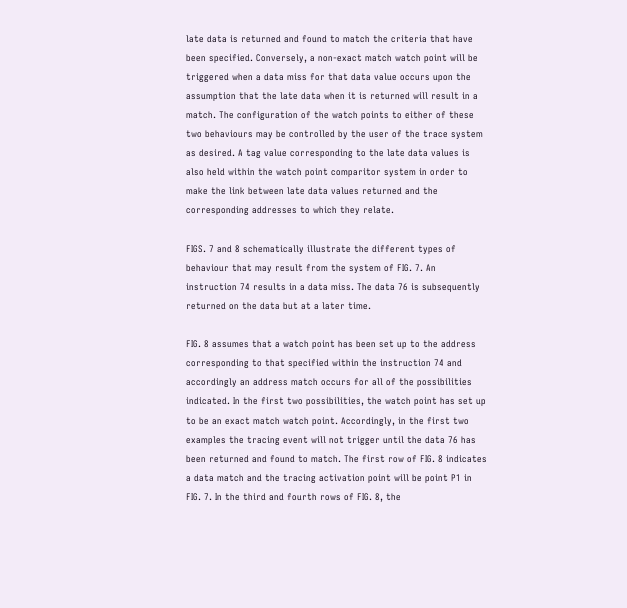late data is returned and found to match the criteria that have been specified. Conversely, a non-exact match watch point will be triggered when a data miss for that data value occurs upon the assumption that the late data when it is returned will result in a match. The configuration of the watch points to either of these two behaviours may be controlled by the user of the trace system as desired. A tag value corresponding to the late data values is also held within the watch point comparitor system in order to make the link between late data values returned and the corresponding addresses to which they relate.

FIGS. 7 and 8 schematically illustrate the different types of behaviour that may result from the system of FIG. 7. An instruction 74 results in a data miss. The data 76 is subsequently returned on the data but at a later time.

FIG. 8 assumes that a watch point has been set up to the address corresponding to that specified within the instruction 74 and accordingly an address match occurs for all of the possibilities indicated. In the first two possibilities, the watch point has set up to be an exact match watch point. Accordingly, in the first two examples the tracing event will not trigger until the data 76 has been returned and found to match. The first row of FIG. 8 indicates a data match and the tracing activation point will be point P1 in FIG. 7. In the third and fourth rows of FIG. 8, the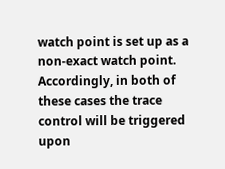watch point is set up as a non-exact watch point. Accordingly, in both of these cases the trace control will be triggered upon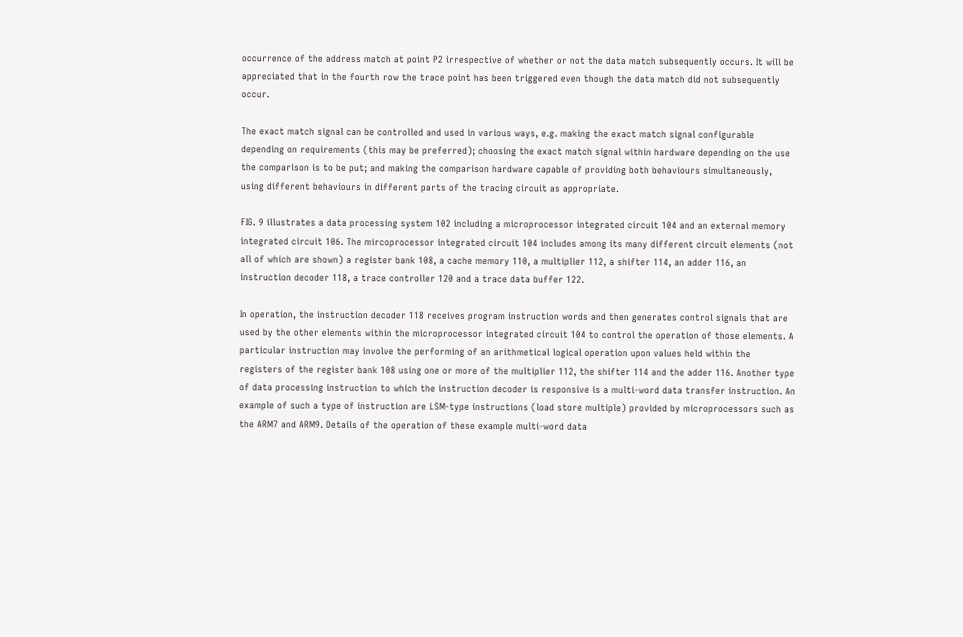occurrence of the address match at point P2 irrespective of whether or not the data match subsequently occurs. It will be appreciated that in the fourth row the trace point has been triggered even though the data match did not subsequently occur.

The exact match signal can be controlled and used in various ways, e.g. making the exact match signal configurable depending on requirements (this may be preferred); choosing the exact match signal within hardware depending on the use the comparison is to be put; and making the comparison hardware capable of providing both behaviours simultaneously, using different behaviours in different parts of the tracing circuit as appropriate.

FIG. 9 illustrates a data processing system 102 including a microprocessor integrated circuit 104 and an external memory integrated circuit 106. The mircoprocessor integrated circuit 104 includes among its many different circuit elements (not all of which are shown) a register bank 108, a cache memory 110, a multiplier 112, a shifter 114, an adder 116, an instruction decoder 118, a trace controller 120 and a trace data buffer 122.

In operation, the instruction decoder 118 receives program instruction words and then generates control signals that are used by the other elements within the microprocessor integrated circuit 104 to control the operation of those elements. A particular instruction may involve the performing of an arithmetical logical operation upon values held within the registers of the register bank 108 using one or more of the multiplier 112, the shifter 114 and the adder 116. Another type of data processing instruction to which the instruction decoder is responsive is a multi-word data transfer instruction. An example of such a type of instruction are LSM-type instructions (load store multiple) provided by microprocessors such as the ARM7 and ARM9. Details of the operation of these example multi-word data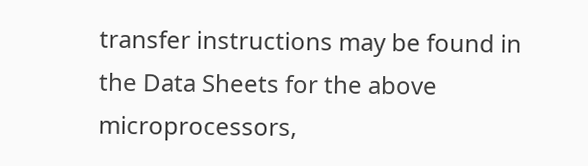transfer instructions may be found in the Data Sheets for the above microprocessors,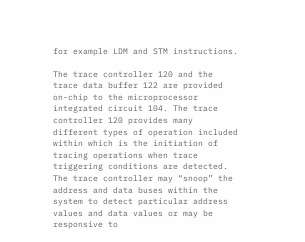for example LDM and STM instructions.

The trace controller 120 and the trace data buffer 122 are provided on-chip to the microprocessor integrated circuit 104. The trace controller 120 provides many different types of operation included within which is the initiation of tracing operations when trace triggering conditions are detected. The trace controller may “snoop” the address and data buses within the system to detect particular address values and data values or may be responsive to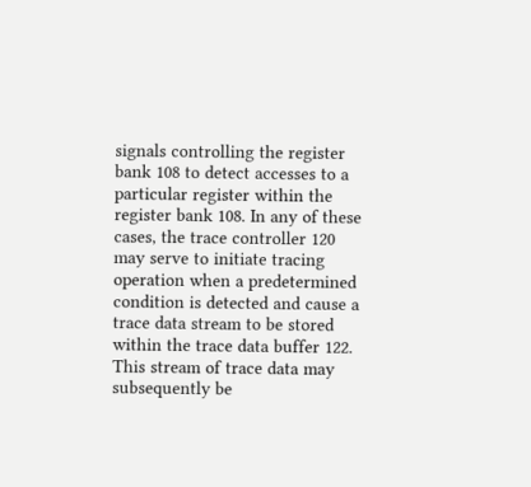signals controlling the register bank 108 to detect accesses to a particular register within the register bank 108. In any of these cases, the trace controller 120 may serve to initiate tracing operation when a predetermined condition is detected and cause a trace data stream to be stored within the trace data buffer 122. This stream of trace data may subsequently be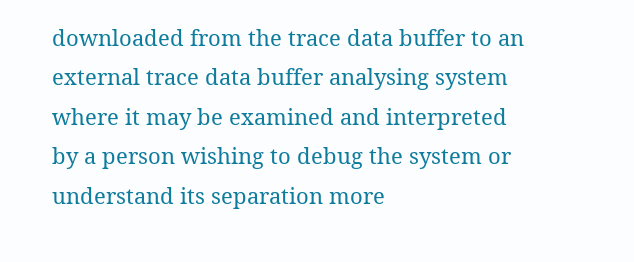downloaded from the trace data buffer to an external trace data buffer analysing system where it may be examined and interpreted by a person wishing to debug the system or understand its separation more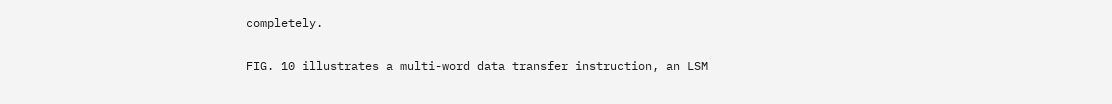completely.

FIG. 10 illustrates a multi-word data transfer instruction, an LSM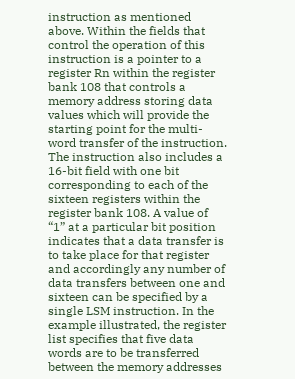instruction as mentioned above. Within the fields that control the operation of this instruction is a pointer to a register Rn within the register bank 108 that controls a memory address storing data values which will provide the starting point for the multi-word transfer of the instruction. The instruction also includes a 16-bit field with one bit corresponding to each of the sixteen registers within the register bank 108. A value of “1” at a particular bit position indicates that a data transfer is to take place for that register and accordingly any number of data transfers between one and sixteen can be specified by a single LSM instruction. In the example illustrated, the register list specifies that five data words are to be transferred between the memory addresses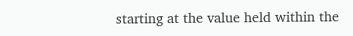starting at the value held within the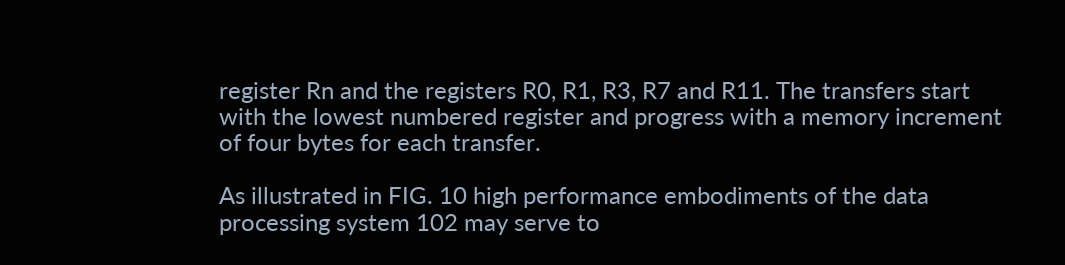register Rn and the registers R0, R1, R3, R7 and R11. The transfers start with the lowest numbered register and progress with a memory increment of four bytes for each transfer.

As illustrated in FIG. 10 high performance embodiments of the data processing system 102 may serve to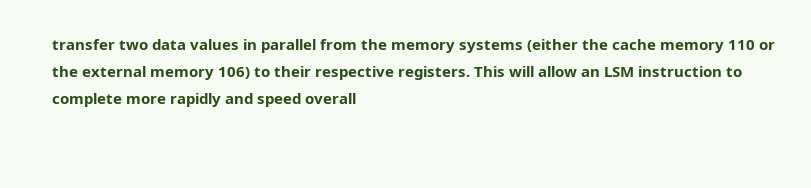transfer two data values in parallel from the memory systems (either the cache memory 110 or the external memory 106) to their respective registers. This will allow an LSM instruction to complete more rapidly and speed overall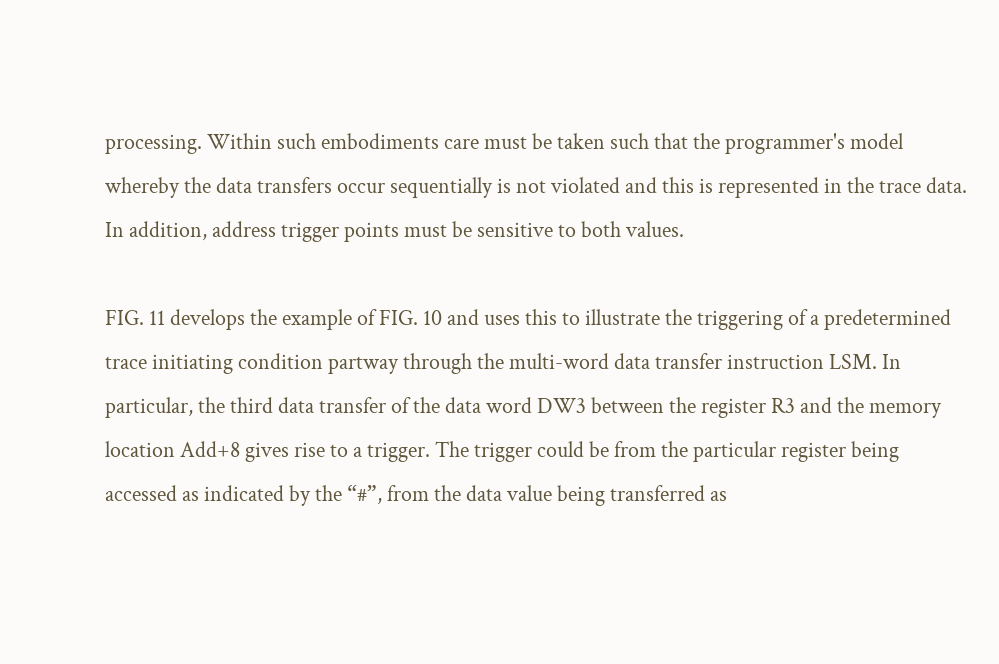processing. Within such embodiments care must be taken such that the programmer's model whereby the data transfers occur sequentially is not violated and this is represented in the trace data. In addition, address trigger points must be sensitive to both values.

FIG. 11 develops the example of FIG. 10 and uses this to illustrate the triggering of a predetermined trace initiating condition partway through the multi-word data transfer instruction LSM. In particular, the third data transfer of the data word DW3 between the register R3 and the memory location Add+8 gives rise to a trigger. The trigger could be from the particular register being accessed as indicated by the “#”, from the data value being transferred as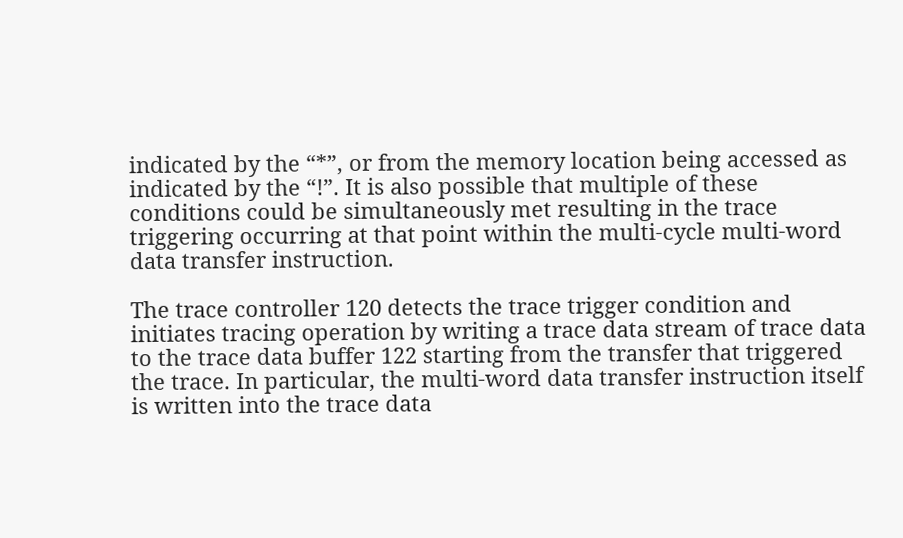indicated by the “*”, or from the memory location being accessed as indicated by the “!”. It is also possible that multiple of these conditions could be simultaneously met resulting in the trace triggering occurring at that point within the multi-cycle multi-word data transfer instruction.

The trace controller 120 detects the trace trigger condition and initiates tracing operation by writing a trace data stream of trace data to the trace data buffer 122 starting from the transfer that triggered the trace. In particular, the multi-word data transfer instruction itself is written into the trace data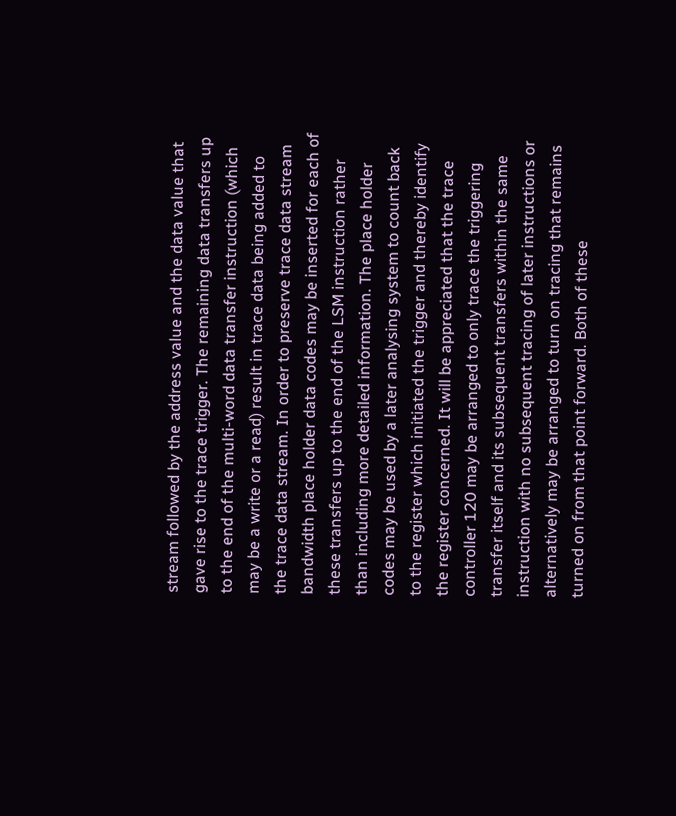stream followed by the address value and the data value that gave rise to the trace trigger. The remaining data transfers up to the end of the multi-word data transfer instruction (which may be a write or a read) result in trace data being added to the trace data stream. In order to preserve trace data stream bandwidth place holder data codes may be inserted for each of these transfers up to the end of the LSM instruction rather than including more detailed information. The place holder codes may be used by a later analysing system to count back to the register which initiated the trigger and thereby identify the register concerned. It will be appreciated that the trace controller 120 may be arranged to only trace the triggering transfer itself and its subsequent transfers within the same instruction with no subsequent tracing of later instructions or alternatively may be arranged to turn on tracing that remains turned on from that point forward. Both of these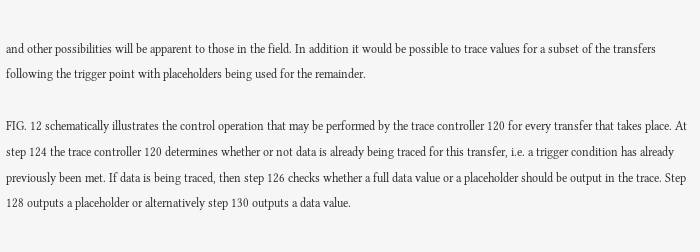and other possibilities will be apparent to those in the field. In addition it would be possible to trace values for a subset of the transfers following the trigger point with placeholders being used for the remainder.

FIG. 12 schematically illustrates the control operation that may be performed by the trace controller 120 for every transfer that takes place. At step 124 the trace controller 120 determines whether or not data is already being traced for this transfer, i.e. a trigger condition has already previously been met. If data is being traced, then step 126 checks whether a full data value or a placeholder should be output in the trace. Step 128 outputs a placeholder or alternatively step 130 outputs a data value.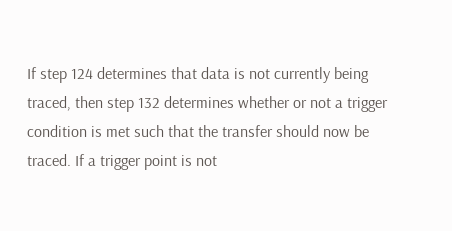If step 124 determines that data is not currently being traced, then step 132 determines whether or not a trigger condition is met such that the transfer should now be traced. If a trigger point is not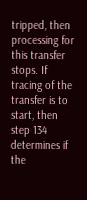tripped, then processing for this transfer stops. If tracing of the transfer is to start, then step 134 determines if the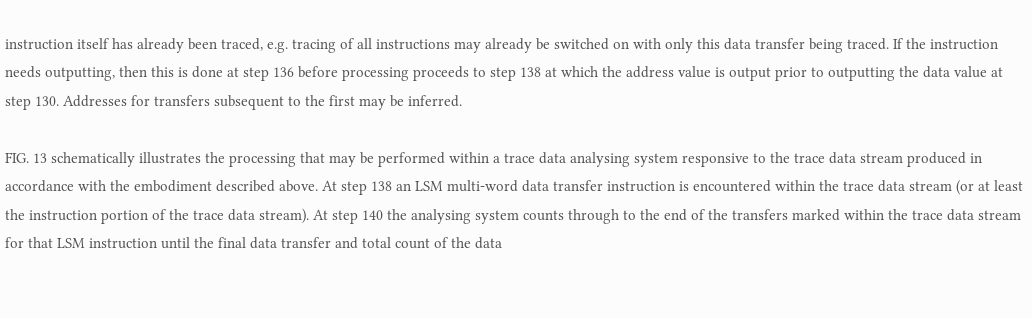instruction itself has already been traced, e.g. tracing of all instructions may already be switched on with only this data transfer being traced. If the instruction needs outputting, then this is done at step 136 before processing proceeds to step 138 at which the address value is output prior to outputting the data value at step 130. Addresses for transfers subsequent to the first may be inferred.

FIG. 13 schematically illustrates the processing that may be performed within a trace data analysing system responsive to the trace data stream produced in accordance with the embodiment described above. At step 138 an LSM multi-word data transfer instruction is encountered within the trace data stream (or at least the instruction portion of the trace data stream). At step 140 the analysing system counts through to the end of the transfers marked within the trace data stream for that LSM instruction until the final data transfer and total count of the data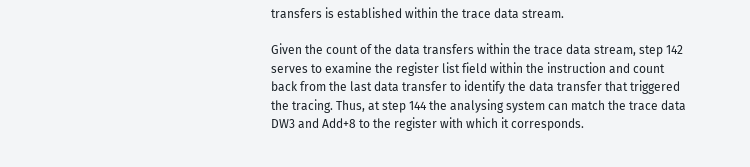transfers is established within the trace data stream.

Given the count of the data transfers within the trace data stream, step 142 serves to examine the register list field within the instruction and count back from the last data transfer to identify the data transfer that triggered the tracing. Thus, at step 144 the analysing system can match the trace data DW3 and Add+8 to the register with which it corresponds.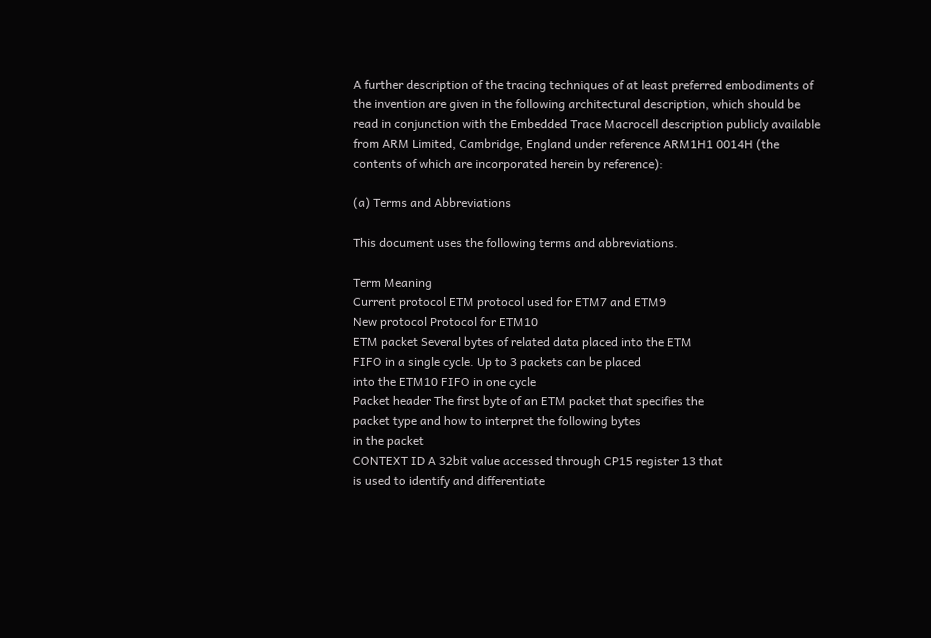A further description of the tracing techniques of at least preferred embodiments of the invention are given in the following architectural description, which should be read in conjunction with the Embedded Trace Macrocell description publicly available from ARM Limited, Cambridge, England under reference ARM1H1 0014H (the contents of which are incorporated herein by reference):

(a) Terms and Abbreviations

This document uses the following terms and abbreviations.

Term Meaning
Current protocol ETM protocol used for ETM7 and ETM9
New protocol Protocol for ETM10
ETM packet Several bytes of related data placed into the ETM
FIFO in a single cycle. Up to 3 packets can be placed
into the ETM10 FIFO in one cycle
Packet header The first byte of an ETM packet that specifies the
packet type and how to interpret the following bytes
in the packet
CONTEXT ID A 32bit value accessed through CP15 register 13 that
is used to identify and differentiate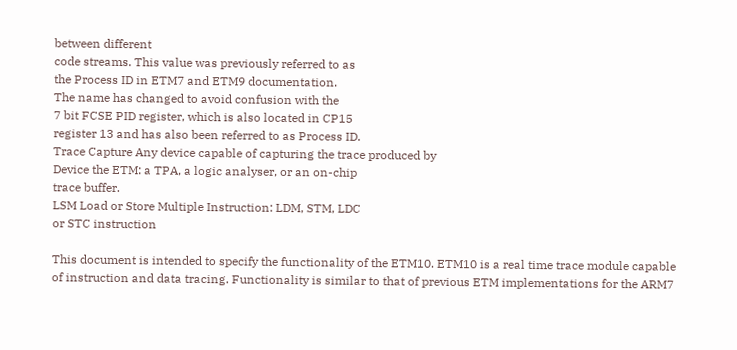between different
code streams. This value was previously referred to as
the Process ID in ETM7 and ETM9 documentation.
The name has changed to avoid confusion with the
7 bit FCSE PID register, which is also located in CP15
register 13 and has also been referred to as Process ID.
Trace Capture Any device capable of capturing the trace produced by
Device the ETM: a TPA, a logic analyser, or an on-chip
trace buffer.
LSM Load or Store Multiple Instruction: LDM, STM, LDC
or STC instruction

This document is intended to specify the functionality of the ETM10. ETM10 is a real time trace module capable of instruction and data tracing. Functionality is similar to that of previous ETM implementations for the ARM7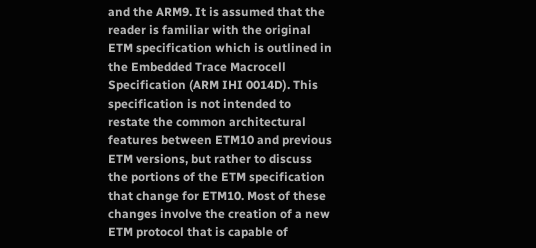and the ARM9. It is assumed that the reader is familiar with the original ETM specification which is outlined in the Embedded Trace Macrocell Specification (ARM IHI 0014D). This specification is not intended to restate the common architectural features between ETM10 and previous ETM versions, but rather to discuss the portions of the ETM specification that change for ETM10. Most of these changes involve the creation of a new ETM protocol that is capable of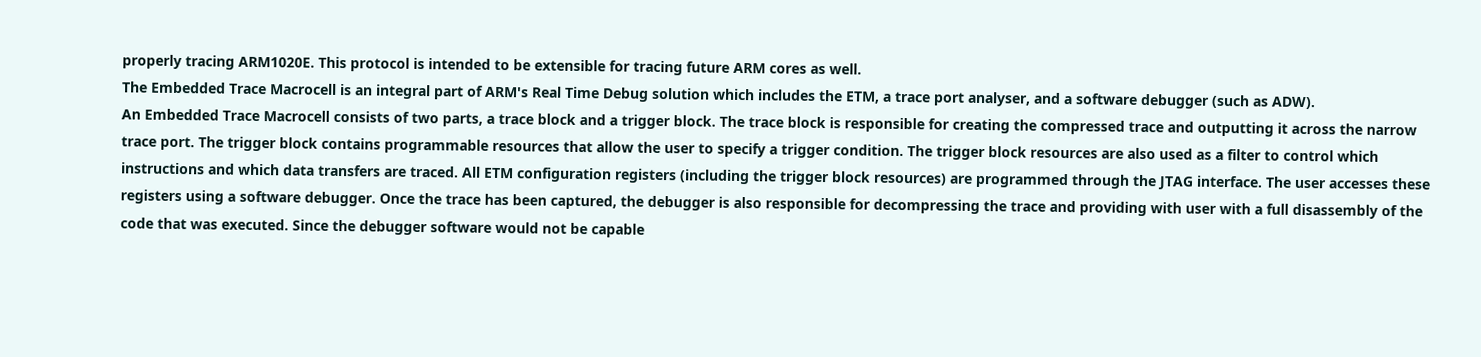properly tracing ARM1020E. This protocol is intended to be extensible for tracing future ARM cores as well.
The Embedded Trace Macrocell is an integral part of ARM's Real Time Debug solution which includes the ETM, a trace port analyser, and a software debugger (such as ADW).
An Embedded Trace Macrocell consists of two parts, a trace block and a trigger block. The trace block is responsible for creating the compressed trace and outputting it across the narrow trace port. The trigger block contains programmable resources that allow the user to specify a trigger condition. The trigger block resources are also used as a filter to control which instructions and which data transfers are traced. All ETM configuration registers (including the trigger block resources) are programmed through the JTAG interface. The user accesses these registers using a software debugger. Once the trace has been captured, the debugger is also responsible for decompressing the trace and providing with user with a full disassembly of the code that was executed. Since the debugger software would not be capable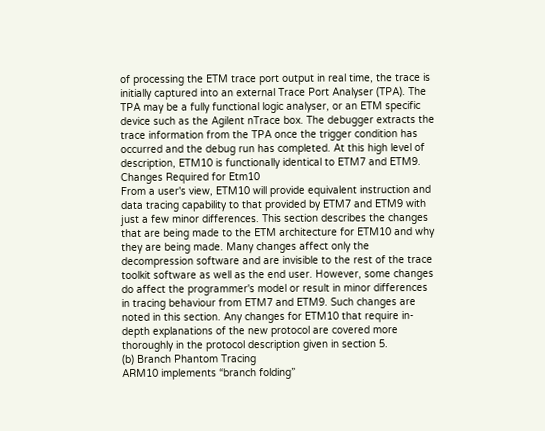of processing the ETM trace port output in real time, the trace is initially captured into an external Trace Port Analyser (TPA). The TPA may be a fully functional logic analyser, or an ETM specific device such as the Agilent nTrace box. The debugger extracts the trace information from the TPA once the trigger condition has occurred and the debug run has completed. At this high level of description, ETM10 is functionally identical to ETM7 and ETM9.
Changes Required for Etm10
From a user's view, ETM10 will provide equivalent instruction and data tracing capability to that provided by ETM7 and ETM9 with just a few minor differences. This section describes the changes that are being made to the ETM architecture for ETM10 and why they are being made. Many changes affect only the decompression software and are invisible to the rest of the trace toolkit software as well as the end user. However, some changes do affect the programmer's model or result in minor differences in tracing behaviour from ETM7 and ETM9. Such changes are noted in this section. Any changes for ETM10 that require in-depth explanations of the new protocol are covered more thoroughly in the protocol description given in section 5.
(b) Branch Phantom Tracing
ARM10 implements “branch folding”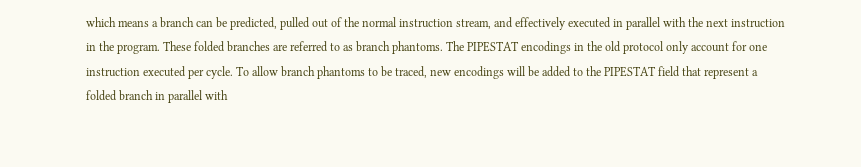which means a branch can be predicted, pulled out of the normal instruction stream, and effectively executed in parallel with the next instruction in the program. These folded branches are referred to as branch phantoms. The PIPESTAT encodings in the old protocol only account for one instruction executed per cycle. To allow branch phantoms to be traced, new encodings will be added to the PIPESTAT field that represent a folded branch in parallel with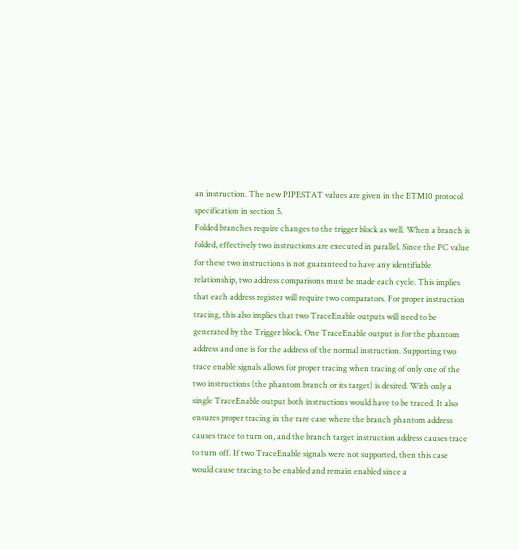an instruction. The new PIPESTAT values are given in the ETM10 protocol specification in section 5.
Folded branches require changes to the trigger block as well. When a branch is folded, effectively two instructions are executed in parallel. Since the PC value for these two instructions is not guaranteed to have any identifiable relationship, two address comparisons must be made each cycle. This implies that each address register will require two comparators. For proper instruction tracing, this also implies that two TraceEnable outputs will need to be generated by the Trigger block. One TraceEnable output is for the phantom address and one is for the address of the normal instruction. Supporting two trace enable signals allows for proper tracing when tracing of only one of the two instructions (the phantom branch or its target) is desired. With only a single TraceEnable output both instructions would have to be traced. It also ensures proper tracing in the rare case where the branch phantom address causes trace to turn on, and the branch target instruction address causes trace to turn off. If two TraceEnable signals were not supported, then this case would cause tracing to be enabled and remain enabled since a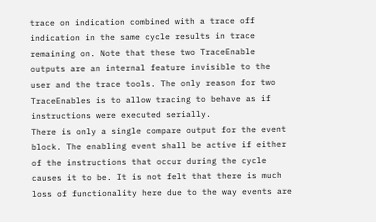trace on indication combined with a trace off indication in the same cycle results in trace remaining on. Note that these two TraceEnable outputs are an internal feature invisible to the user and the trace tools. The only reason for two TraceEnables is to allow tracing to behave as if instructions were executed serially.
There is only a single compare output for the event block. The enabling event shall be active if either of the instructions that occur during the cycle causes it to be. It is not felt that there is much loss of functionality here due to the way events are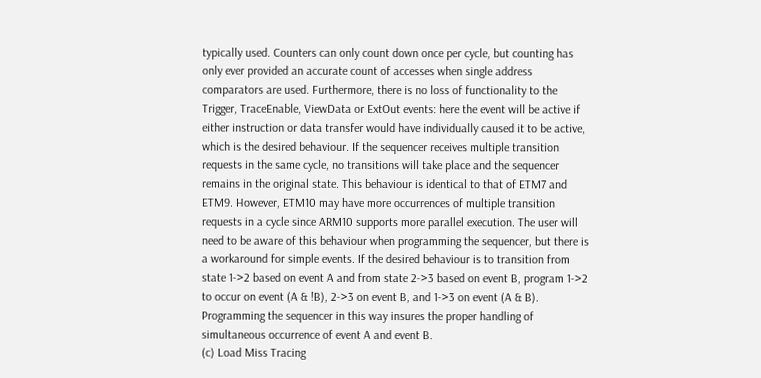typically used. Counters can only count down once per cycle, but counting has only ever provided an accurate count of accesses when single address comparators are used. Furthermore, there is no loss of functionality to the Trigger, TraceEnable, ViewData or ExtOut events: here the event will be active if either instruction or data transfer would have individually caused it to be active, which is the desired behaviour. If the sequencer receives multiple transition requests in the same cycle, no transitions will take place and the sequencer remains in the original state. This behaviour is identical to that of ETM7 and ETM9. However, ETM10 may have more occurrences of multiple transition requests in a cycle since ARM10 supports more parallel execution. The user will need to be aware of this behaviour when programming the sequencer, but there is a workaround for simple events. If the desired behaviour is to transition from state 1->2 based on event A and from state 2->3 based on event B, program 1->2 to occur on event (A & !B), 2->3 on event B, and 1->3 on event (A & B). Programming the sequencer in this way insures the proper handling of simultaneous occurrence of event A and event B.
(c) Load Miss Tracing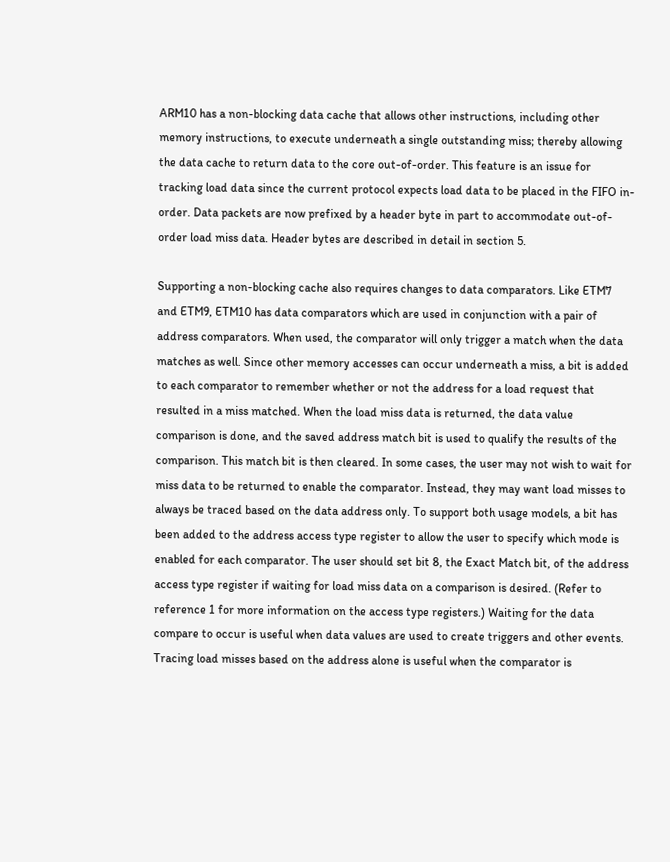ARM10 has a non-blocking data cache that allows other instructions, including other memory instructions, to execute underneath a single outstanding miss; thereby allowing the data cache to return data to the core out-of-order. This feature is an issue for tracking load data since the current protocol expects load data to be placed in the FIFO in-order. Data packets are now prefixed by a header byte in part to accommodate out-of-order load miss data. Header bytes are described in detail in section 5.

Supporting a non-blocking cache also requires changes to data comparators. Like ETM7 and ETM9, ETM10 has data comparators which are used in conjunction with a pair of address comparators. When used, the comparator will only trigger a match when the data matches as well. Since other memory accesses can occur underneath a miss, a bit is added to each comparator to remember whether or not the address for a load request that resulted in a miss matched. When the load miss data is returned, the data value comparison is done, and the saved address match bit is used to qualify the results of the comparison. This match bit is then cleared. In some cases, the user may not wish to wait for miss data to be returned to enable the comparator. Instead, they may want load misses to always be traced based on the data address only. To support both usage models, a bit has been added to the address access type register to allow the user to specify which mode is enabled for each comparator. The user should set bit 8, the Exact Match bit, of the address access type register if waiting for load miss data on a comparison is desired. (Refer to reference 1 for more information on the access type registers.) Waiting for the data compare to occur is useful when data values are used to create triggers and other events. Tracing load misses based on the address alone is useful when the comparator is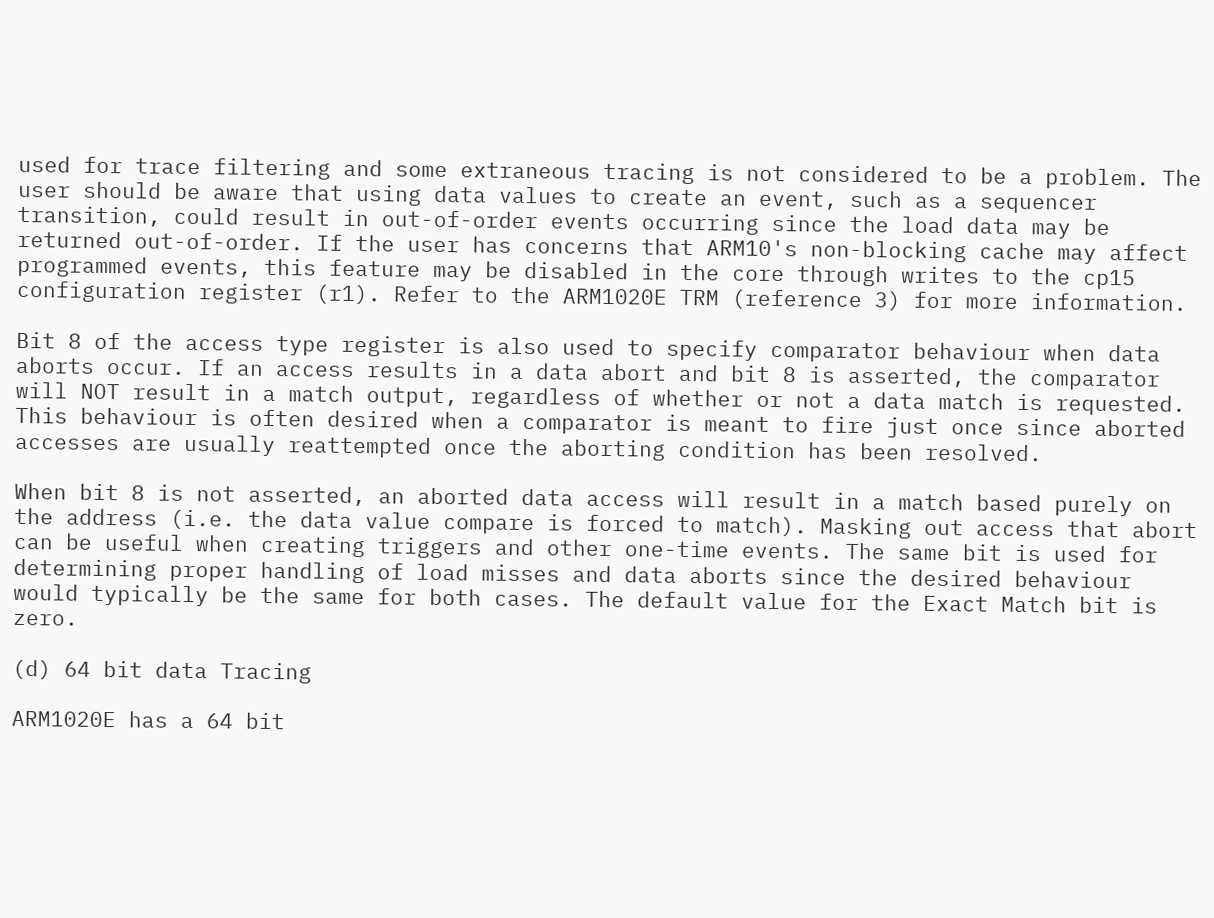used for trace filtering and some extraneous tracing is not considered to be a problem. The user should be aware that using data values to create an event, such as a sequencer transition, could result in out-of-order events occurring since the load data may be returned out-of-order. If the user has concerns that ARM10's non-blocking cache may affect programmed events, this feature may be disabled in the core through writes to the cp15 configuration register (r1). Refer to the ARM1020E TRM (reference 3) for more information.

Bit 8 of the access type register is also used to specify comparator behaviour when data aborts occur. If an access results in a data abort and bit 8 is asserted, the comparator will NOT result in a match output, regardless of whether or not a data match is requested. This behaviour is often desired when a comparator is meant to fire just once since aborted accesses are usually reattempted once the aborting condition has been resolved.

When bit 8 is not asserted, an aborted data access will result in a match based purely on the address (i.e. the data value compare is forced to match). Masking out access that abort can be useful when creating triggers and other one-time events. The same bit is used for determining proper handling of load misses and data aborts since the desired behaviour would typically be the same for both cases. The default value for the Exact Match bit is zero.

(d) 64 bit data Tracing

ARM1020E has a 64 bit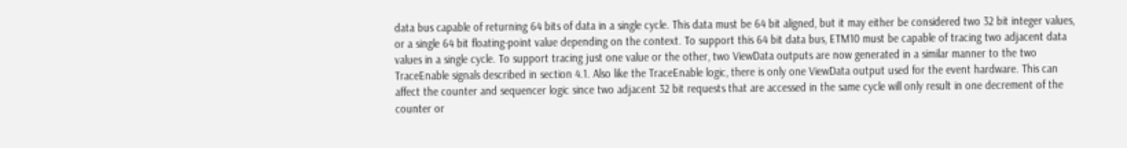data bus capable of returning 64 bits of data in a single cycle. This data must be 64 bit aligned, but it may either be considered two 32 bit integer values, or a single 64 bit floating-point value depending on the context. To support this 64 bit data bus, ETM10 must be capable of tracing two adjacent data values in a single cycle. To support tracing just one value or the other, two ViewData outputs are now generated in a similar manner to the two TraceEnable signals described in section 4.1. Also like the TraceEnable logic, there is only one ViewData output used for the event hardware. This can affect the counter and sequencer logic since two adjacent 32 bit requests that are accessed in the same cycle will only result in one decrement of the counter or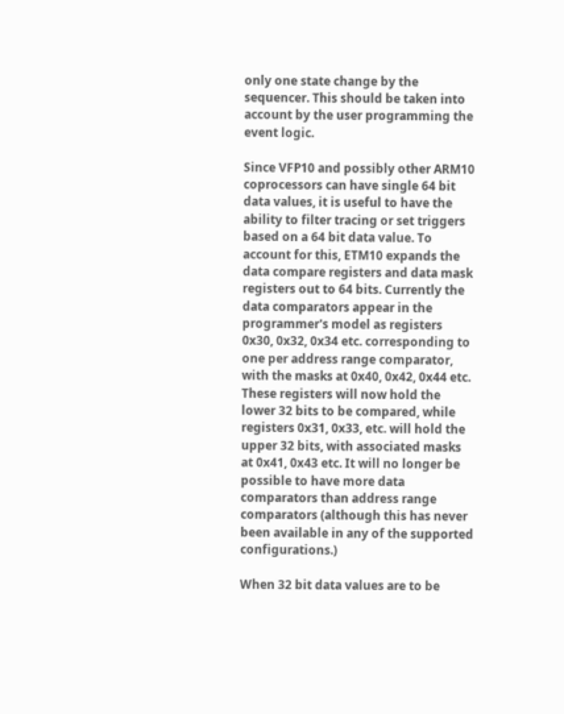only one state change by the sequencer. This should be taken into account by the user programming the event logic.

Since VFP10 and possibly other ARM10 coprocessors can have single 64 bit data values, it is useful to have the ability to filter tracing or set triggers based on a 64 bit data value. To account for this, ETM10 expands the data compare registers and data mask registers out to 64 bits. Currently the data comparators appear in the programmer's model as registers 0x30, 0x32, 0x34 etc. corresponding to one per address range comparator, with the masks at 0x40, 0x42, 0x44 etc. These registers will now hold the lower 32 bits to be compared, while registers 0x31, 0x33, etc. will hold the upper 32 bits, with associated masks at 0x41, 0x43 etc. It will no longer be possible to have more data comparators than address range comparators (although this has never been available in any of the supported configurations.)

When 32 bit data values are to be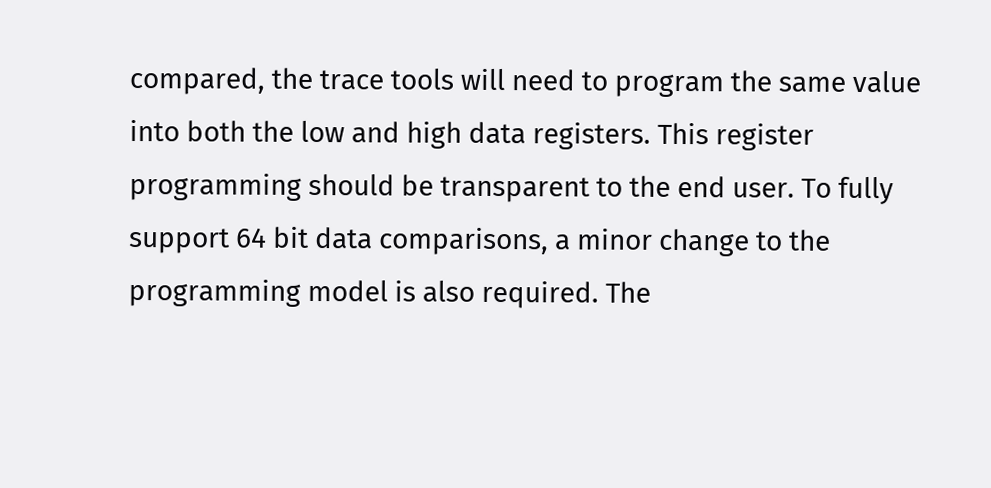compared, the trace tools will need to program the same value into both the low and high data registers. This register programming should be transparent to the end user. To fully support 64 bit data comparisons, a minor change to the programming model is also required. The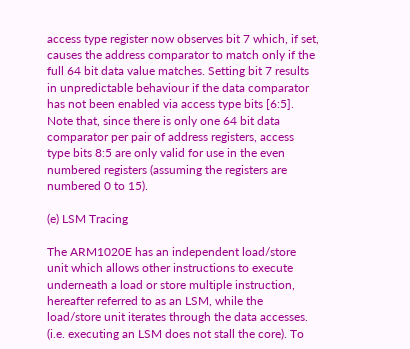access type register now observes bit 7 which, if set, causes the address comparator to match only if the full 64 bit data value matches. Setting bit 7 results in unpredictable behaviour if the data comparator has not been enabled via access type bits [6:5]. Note that, since there is only one 64 bit data comparator per pair of address registers, access type bits 8:5 are only valid for use in the even numbered registers (assuming the registers are numbered 0 to 15).

(e) LSM Tracing

The ARM1020E has an independent load/store unit which allows other instructions to execute underneath a load or store multiple instruction, hereafter referred to as an LSM, while the load/store unit iterates through the data accesses. (i.e. executing an LSM does not stall the core). To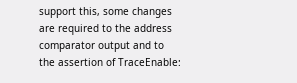support this, some changes are required to the address comparator output and to the assertion of TraceEnable: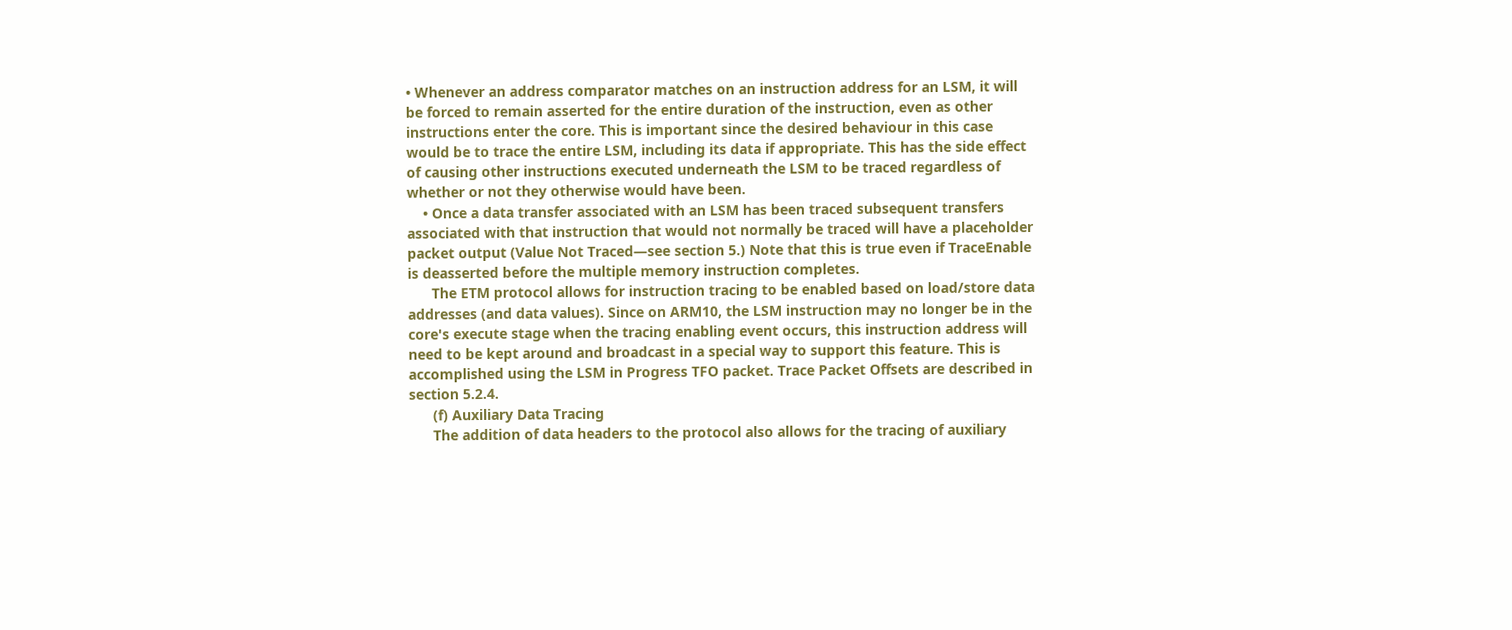• Whenever an address comparator matches on an instruction address for an LSM, it will be forced to remain asserted for the entire duration of the instruction, even as other instructions enter the core. This is important since the desired behaviour in this case would be to trace the entire LSM, including its data if appropriate. This has the side effect of causing other instructions executed underneath the LSM to be traced regardless of whether or not they otherwise would have been.
    • Once a data transfer associated with an LSM has been traced subsequent transfers associated with that instruction that would not normally be traced will have a placeholder packet output (Value Not Traced—see section 5.) Note that this is true even if TraceEnable is deasserted before the multiple memory instruction completes.
      The ETM protocol allows for instruction tracing to be enabled based on load/store data addresses (and data values). Since on ARM10, the LSM instruction may no longer be in the core's execute stage when the tracing enabling event occurs, this instruction address will need to be kept around and broadcast in a special way to support this feature. This is accomplished using the LSM in Progress TFO packet. Trace Packet Offsets are described in section 5.2.4.
      (f) Auxiliary Data Tracing
      The addition of data headers to the protocol also allows for the tracing of auxiliary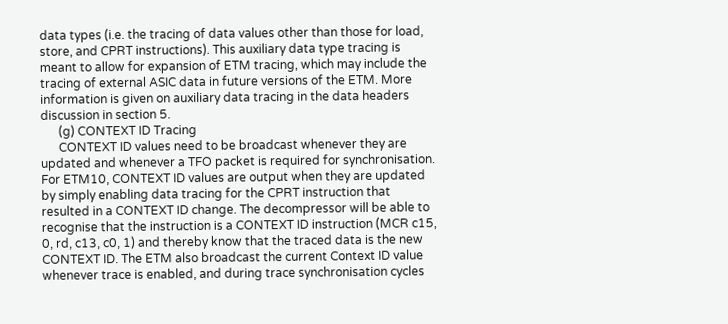data types (i.e. the tracing of data values other than those for load, store, and CPRT instructions). This auxiliary data type tracing is meant to allow for expansion of ETM tracing, which may include the tracing of external ASIC data in future versions of the ETM. More information is given on auxiliary data tracing in the data headers discussion in section 5.
      (g) CONTEXT ID Tracing
      CONTEXT ID values need to be broadcast whenever they are updated and whenever a TFO packet is required for synchronisation. For ETM10, CONTEXT ID values are output when they are updated by simply enabling data tracing for the CPRT instruction that resulted in a CONTEXT ID change. The decompressor will be able to recognise that the instruction is a CONTEXT ID instruction (MCR c15, 0, rd, c13, c0, 1) and thereby know that the traced data is the new CONTEXT ID. The ETM also broadcast the current Context ID value whenever trace is enabled, and during trace synchronisation cycles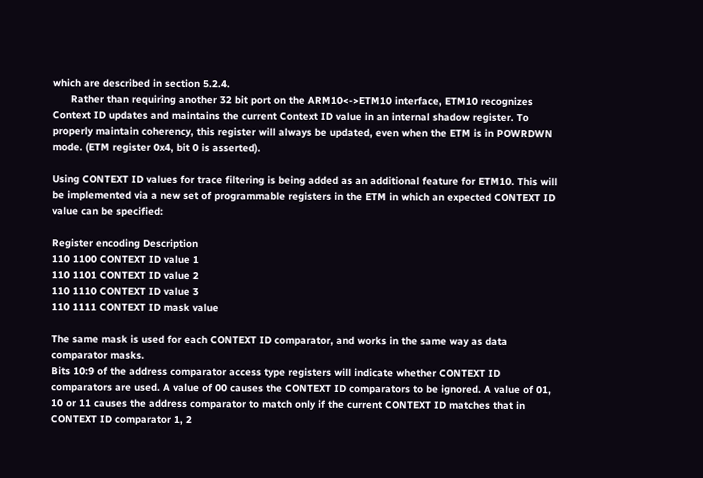which are described in section 5.2.4.
      Rather than requiring another 32 bit port on the ARM10<->ETM10 interface, ETM10 recognizes Context ID updates and maintains the current Context ID value in an internal shadow register. To properly maintain coherency, this register will always be updated, even when the ETM is in POWRDWN mode. (ETM register 0x4, bit 0 is asserted).

Using CONTEXT ID values for trace filtering is being added as an additional feature for ETM10. This will be implemented via a new set of programmable registers in the ETM in which an expected CONTEXT ID value can be specified:

Register encoding Description
110 1100 CONTEXT ID value 1
110 1101 CONTEXT ID value 2
110 1110 CONTEXT ID value 3
110 1111 CONTEXT ID mask value

The same mask is used for each CONTEXT ID comparator, and works in the same way as data comparator masks.
Bits 10:9 of the address comparator access type registers will indicate whether CONTEXT ID comparators are used. A value of 00 causes the CONTEXT ID comparators to be ignored. A value of 01, 10 or 11 causes the address comparator to match only if the current CONTEXT ID matches that in CONTEXT ID comparator 1, 2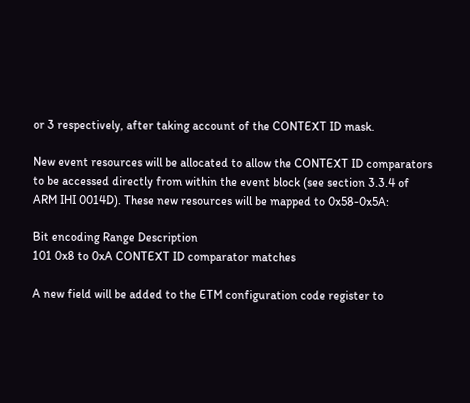or 3 respectively, after taking account of the CONTEXT ID mask.

New event resources will be allocated to allow the CONTEXT ID comparators to be accessed directly from within the event block (see section 3.3.4 of ARM IHI 0014D). These new resources will be mapped to 0x58-0x5A:

Bit encoding Range Description
101 0x8 to 0xA CONTEXT ID comparator matches

A new field will be added to the ETM configuration code register to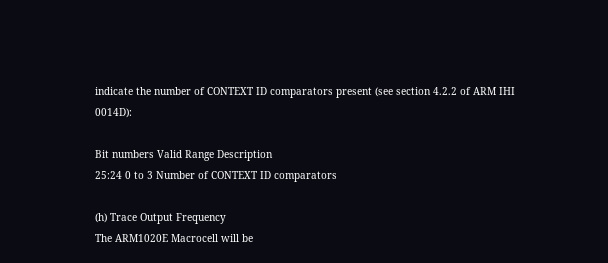indicate the number of CONTEXT ID comparators present (see section 4.2.2 of ARM IHI 0014D):

Bit numbers Valid Range Description
25:24 0 to 3 Number of CONTEXT ID comparators

(h) Trace Output Frequency
The ARM1020E Macrocell will be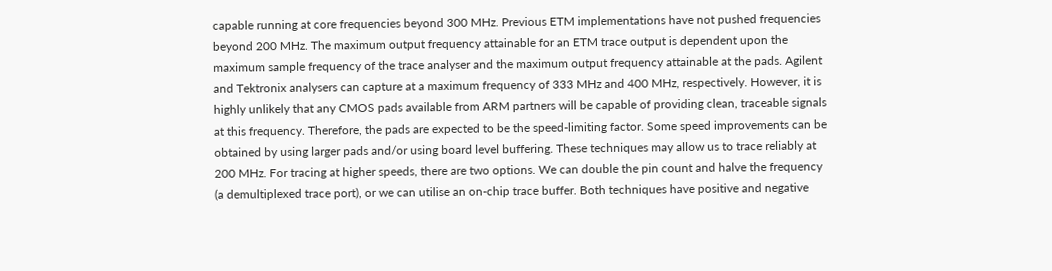capable running at core frequencies beyond 300 MHz. Previous ETM implementations have not pushed frequencies beyond 200 MHz. The maximum output frequency attainable for an ETM trace output is dependent upon the maximum sample frequency of the trace analyser and the maximum output frequency attainable at the pads. Agilent and Tektronix analysers can capture at a maximum frequency of 333 MHz and 400 MHz, respectively. However, it is highly unlikely that any CMOS pads available from ARM partners will be capable of providing clean, traceable signals at this frequency. Therefore, the pads are expected to be the speed-limiting factor. Some speed improvements can be obtained by using larger pads and/or using board level buffering. These techniques may allow us to trace reliably at 200 MHz. For tracing at higher speeds, there are two options. We can double the pin count and halve the frequency (a demultiplexed trace port), or we can utilise an on-chip trace buffer. Both techniques have positive and negative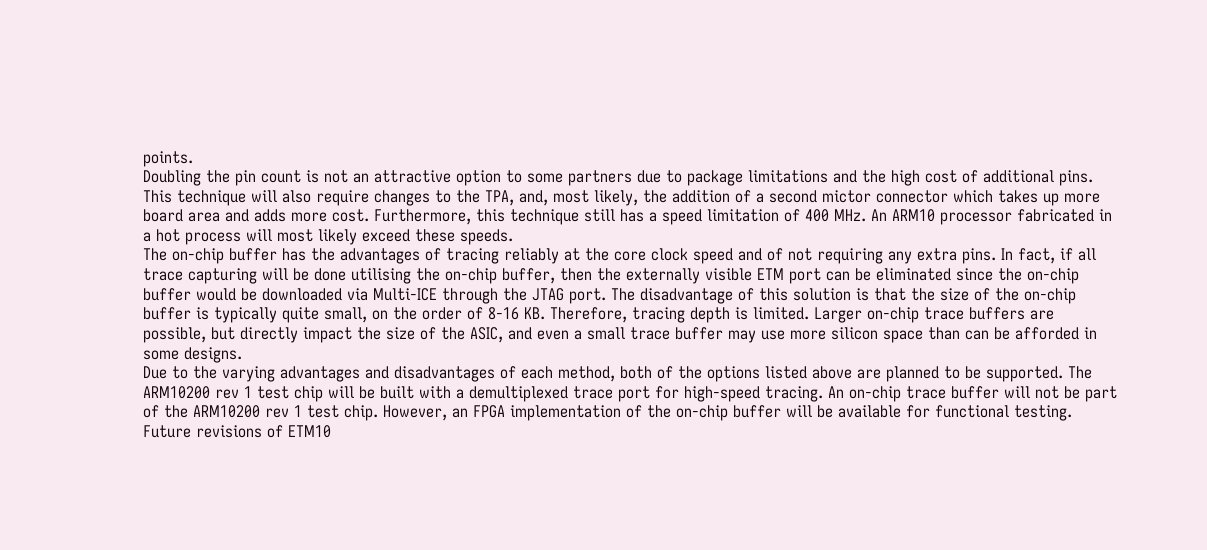points.
Doubling the pin count is not an attractive option to some partners due to package limitations and the high cost of additional pins. This technique will also require changes to the TPA, and, most likely, the addition of a second mictor connector which takes up more board area and adds more cost. Furthermore, this technique still has a speed limitation of 400 MHz. An ARM10 processor fabricated in a hot process will most likely exceed these speeds.
The on-chip buffer has the advantages of tracing reliably at the core clock speed and of not requiring any extra pins. In fact, if all trace capturing will be done utilising the on-chip buffer, then the externally visible ETM port can be eliminated since the on-chip buffer would be downloaded via Multi-ICE through the JTAG port. The disadvantage of this solution is that the size of the on-chip buffer is typically quite small, on the order of 8-16 KB. Therefore, tracing depth is limited. Larger on-chip trace buffers are possible, but directly impact the size of the ASIC, and even a small trace buffer may use more silicon space than can be afforded in some designs.
Due to the varying advantages and disadvantages of each method, both of the options listed above are planned to be supported. The ARM10200 rev 1 test chip will be built with a demultiplexed trace port for high-speed tracing. An on-chip trace buffer will not be part of the ARM10200 rev 1 test chip. However, an FPGA implementation of the on-chip buffer will be available for functional testing. Future revisions of ETM10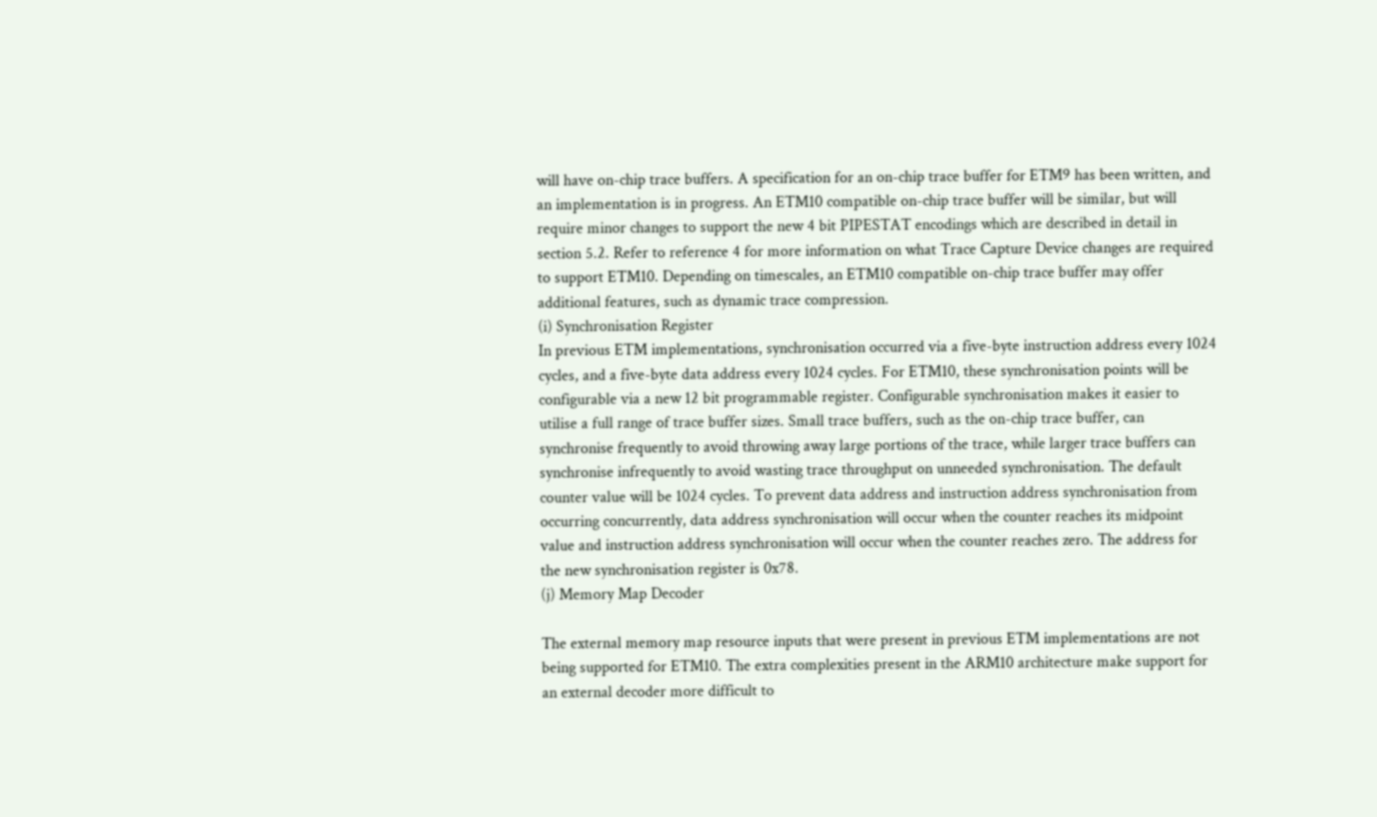will have on-chip trace buffers. A specification for an on-chip trace buffer for ETM9 has been written, and an implementation is in progress. An ETM10 compatible on-chip trace buffer will be similar, but will require minor changes to support the new 4 bit PIPESTAT encodings which are described in detail in section 5.2. Refer to reference 4 for more information on what Trace Capture Device changes are required to support ETM10. Depending on timescales, an ETM10 compatible on-chip trace buffer may offer additional features, such as dynamic trace compression.
(i) Synchronisation Register
In previous ETM implementations, synchronisation occurred via a five-byte instruction address every 1024 cycles, and a five-byte data address every 1024 cycles. For ETM10, these synchronisation points will be configurable via a new 12 bit programmable register. Configurable synchronisation makes it easier to utilise a full range of trace buffer sizes. Small trace buffers, such as the on-chip trace buffer, can synchronise frequently to avoid throwing away large portions of the trace, while larger trace buffers can synchronise infrequently to avoid wasting trace throughput on unneeded synchronisation. The default counter value will be 1024 cycles. To prevent data address and instruction address synchronisation from occurring concurrently, data address synchronisation will occur when the counter reaches its midpoint value and instruction address synchronisation will occur when the counter reaches zero. The address for the new synchronisation register is 0x78.
(j) Memory Map Decoder

The external memory map resource inputs that were present in previous ETM implementations are not being supported for ETM10. The extra complexities present in the ARM10 architecture make support for an external decoder more difficult to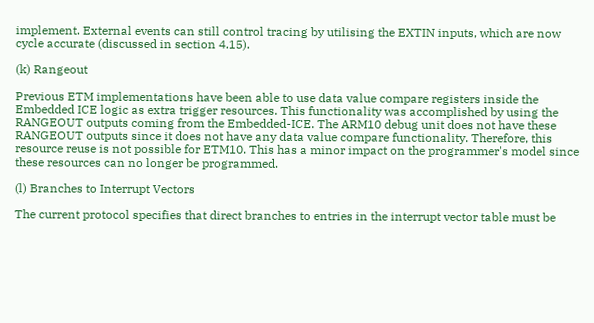implement. External events can still control tracing by utilising the EXTIN inputs, which are now cycle accurate (discussed in section 4.15).

(k) Rangeout

Previous ETM implementations have been able to use data value compare registers inside the Embedded ICE logic as extra trigger resources. This functionality was accomplished by using the RANGEOUT outputs coming from the Embedded-ICE. The ARM10 debug unit does not have these RANGEOUT outputs since it does not have any data value compare functionality. Therefore, this resource reuse is not possible for ETM10. This has a minor impact on the programmer's model since these resources can no longer be programmed.

(l) Branches to Interrupt Vectors

The current protocol specifies that direct branches to entries in the interrupt vector table must be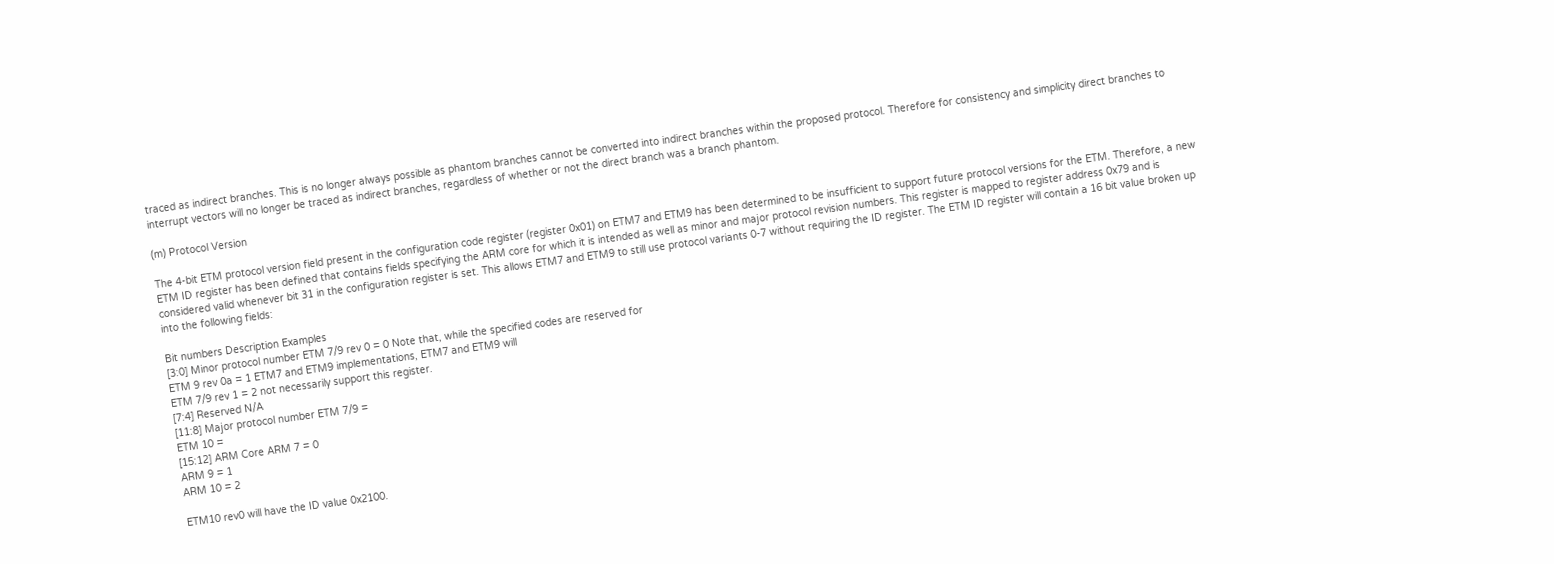traced as indirect branches. This is no longer always possible as phantom branches cannot be converted into indirect branches within the proposed protocol. Therefore for consistency and simplicity direct branches to interrupt vectors will no longer be traced as indirect branches, regardless of whether or not the direct branch was a branch phantom.

(m) Protocol Version

The 4-bit ETM protocol version field present in the configuration code register (register 0x01) on ETM7 and ETM9 has been determined to be insufficient to support future protocol versions for the ETM. Therefore, a new ETM ID register has been defined that contains fields specifying the ARM core for which it is intended as well as minor and major protocol revision numbers. This register is mapped to register address 0x79 and is considered valid whenever bit 31 in the configuration register is set. This allows ETM7 and ETM9 to still use protocol variants 0-7 without requiring the ID register. The ETM ID register will contain a 16 bit value broken up into the following fields:

Bit numbers Description Examples
[3:0] Minor protocol number ETM 7/9 rev 0 = 0 Note that, while the specified codes are reserved for
ETM 9 rev 0a = 1 ETM7 and ETM9 implementations, ETM7 and ETM9 will
ETM 7/9 rev 1 = 2 not necessarily support this register.
[7:4] Reserved N/A
[11:8] Major protocol number ETM 7/9 =
ETM 10 =
[15:12] ARM Core ARM 7 = 0
ARM 9 = 1
ARM 10 = 2

ETM10 rev0 will have the ID value 0x2100.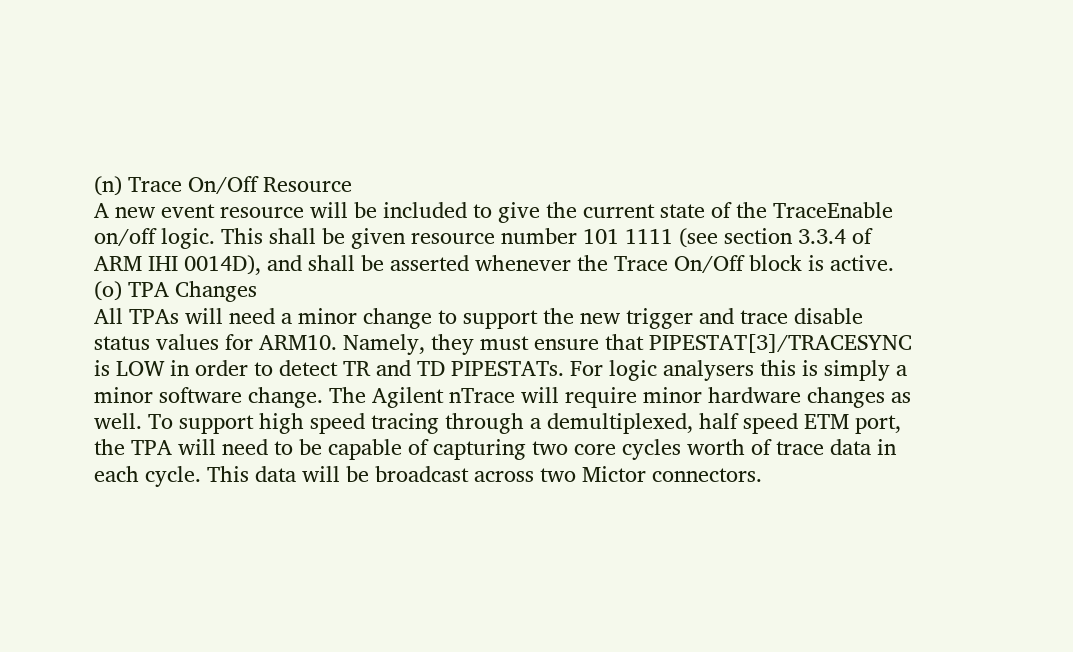(n) Trace On/Off Resource
A new event resource will be included to give the current state of the TraceEnable on/off logic. This shall be given resource number 101 1111 (see section 3.3.4 of ARM IHI 0014D), and shall be asserted whenever the Trace On/Off block is active.
(o) TPA Changes
All TPAs will need a minor change to support the new trigger and trace disable status values for ARM10. Namely, they must ensure that PIPESTAT[3]/TRACESYNC is LOW in order to detect TR and TD PIPESTATs. For logic analysers this is simply a minor software change. The Agilent nTrace will require minor hardware changes as well. To support high speed tracing through a demultiplexed, half speed ETM port, the TPA will need to be capable of capturing two core cycles worth of trace data in each cycle. This data will be broadcast across two Mictor connectors.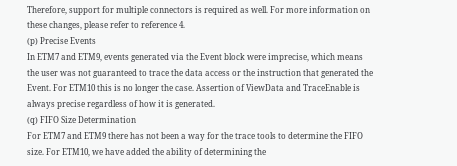Therefore, support for multiple connectors is required as well. For more information on these changes, please refer to reference 4.
(p) Precise Events
In ETM7 and ETM9, events generated via the Event block were imprecise, which means the user was not guaranteed to trace the data access or the instruction that generated the Event. For ETM10 this is no longer the case. Assertion of ViewData and TraceEnable is always precise regardless of how it is generated.
(q) FIFO Size Determination
For ETM7 and ETM9 there has not been a way for the trace tools to determine the FIFO size. For ETM10, we have added the ability of determining the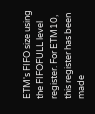ETM's FIFO size using the FIFOFULL level register. For ETM10, this register has been made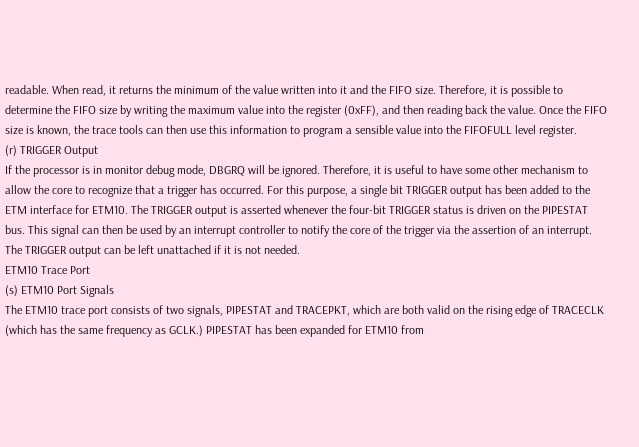readable. When read, it returns the minimum of the value written into it and the FIFO size. Therefore, it is possible to determine the FIFO size by writing the maximum value into the register (0xFF), and then reading back the value. Once the FIFO size is known, the trace tools can then use this information to program a sensible value into the FIFOFULL level register.
(r) TRIGGER Output
If the processor is in monitor debug mode, DBGRQ will be ignored. Therefore, it is useful to have some other mechanism to allow the core to recognize that a trigger has occurred. For this purpose, a single bit TRIGGER output has been added to the ETM interface for ETM10. The TRIGGER output is asserted whenever the four-bit TRIGGER status is driven on the PIPESTAT bus. This signal can then be used by an interrupt controller to notify the core of the trigger via the assertion of an interrupt. The TRIGGER output can be left unattached if it is not needed.
ETM10 Trace Port
(s) ETM10 Port Signals
The ETM10 trace port consists of two signals, PIPESTAT and TRACEPKT, which are both valid on the rising edge of TRACECLK (which has the same frequency as GCLK.) PIPESTAT has been expanded for ETM10 from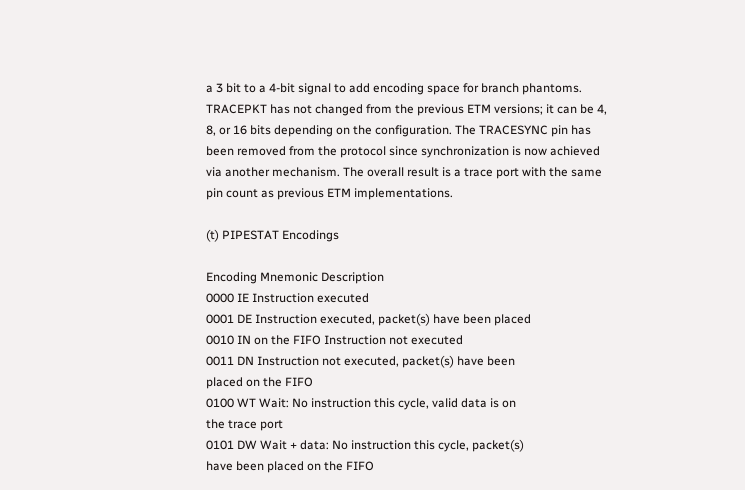a 3 bit to a 4-bit signal to add encoding space for branch phantoms. TRACEPKT has not changed from the previous ETM versions; it can be 4, 8, or 16 bits depending on the configuration. The TRACESYNC pin has been removed from the protocol since synchronization is now achieved via another mechanism. The overall result is a trace port with the same pin count as previous ETM implementations.

(t) PIPESTAT Encodings

Encoding Mnemonic Description
0000 IE Instruction executed
0001 DE Instruction executed, packet(s) have been placed
0010 IN on the FIFO Instruction not executed
0011 DN Instruction not executed, packet(s) have been
placed on the FIFO
0100 WT Wait: No instruction this cycle, valid data is on
the trace port
0101 DW Wait + data: No instruction this cycle, packet(s)
have been placed on the FIFO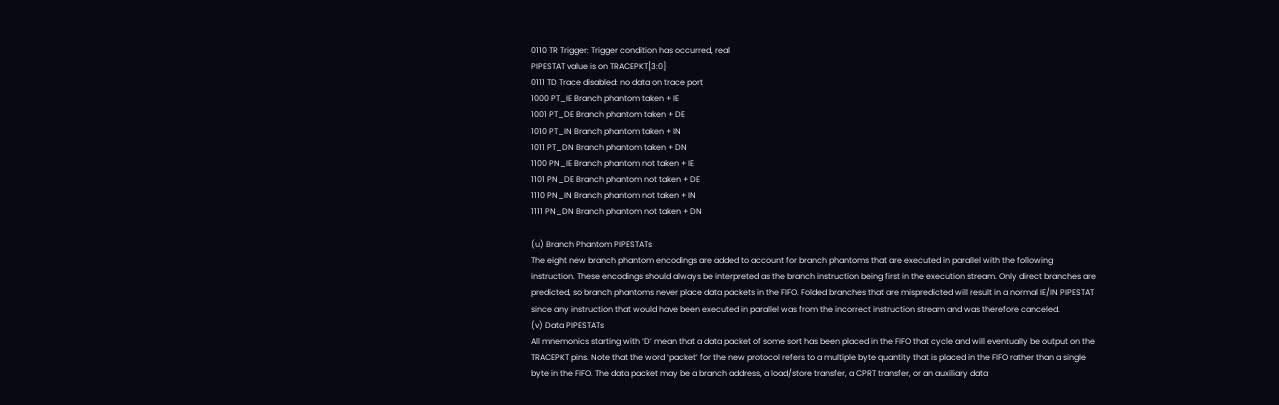0110 TR Trigger: Trigger condition has occurred, real
PIPESTAT value is on TRACEPKT[3:0]
0111 TD Trace disabled: no data on trace port
1000 PT_IE Branch phantom taken + IE
1001 PT_DE Branch phantom taken + DE
1010 PT_IN Branch phantom taken + IN
1011 PT_DN Branch phantom taken + DN
1100 PN_IE Branch phantom not taken + IE
1101 PN_DE Branch phantom not taken + DE
1110 PN_IN Branch phantom not taken + IN
1111 PN_DN Branch phantom not taken + DN

(u) Branch Phantom PIPESTATs
The eight new branch phantom encodings are added to account for branch phantoms that are executed in parallel with the following instruction. These encodings should always be interpreted as the branch instruction being first in the execution stream. Only direct branches are predicted, so branch phantoms never place data packets in the FIFO. Folded branches that are mispredicted will result in a normal IE/IN PIPESTAT since any instruction that would have been executed in parallel was from the incorrect instruction stream and was therefore canceled.
(v) Data PIPESTATs
All mnemonics starting with ‘D’ mean that a data packet of some sort has been placed in the FIFO that cycle and will eventually be output on the TRACEPKT pins. Note that the word ‘packet’ for the new protocol refers to a multiple byte quantity that is placed in the FIFO rather than a single byte in the FIFO. The data packet may be a branch address, a load/store transfer, a CPRT transfer, or an auxiliary data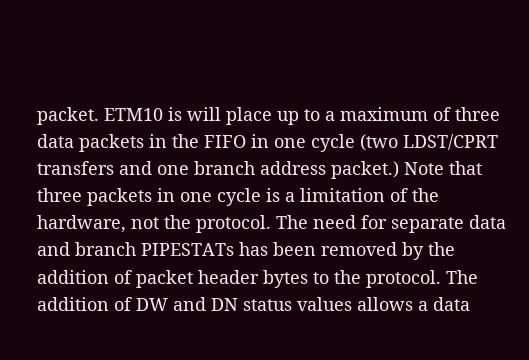packet. ETM10 is will place up to a maximum of three data packets in the FIFO in one cycle (two LDST/CPRT transfers and one branch address packet.) Note that three packets in one cycle is a limitation of the hardware, not the protocol. The need for separate data and branch PIPESTATs has been removed by the addition of packet header bytes to the protocol. The addition of DW and DN status values allows a data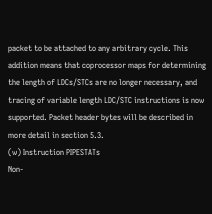packet to be attached to any arbitrary cycle. This addition means that coprocessor maps for determining the length of LDCs/STCs are no longer necessary, and tracing of variable length LDC/STC instructions is now supported. Packet header bytes will be described in more detail in section 5.3.
(w) Instruction PIPESTATs
Non-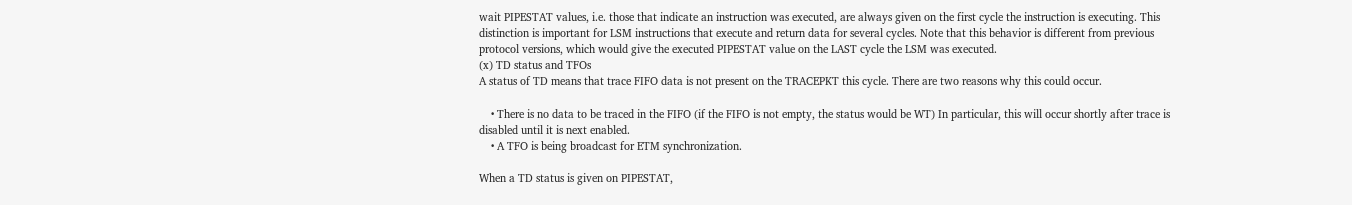wait PIPESTAT values, i.e. those that indicate an instruction was executed, are always given on the first cycle the instruction is executing. This distinction is important for LSM instructions that execute and return data for several cycles. Note that this behavior is different from previous protocol versions, which would give the executed PIPESTAT value on the LAST cycle the LSM was executed.
(x) TD status and TFOs
A status of TD means that trace FIFO data is not present on the TRACEPKT this cycle. There are two reasons why this could occur.

    • There is no data to be traced in the FIFO (if the FIFO is not empty, the status would be WT) In particular, this will occur shortly after trace is disabled until it is next enabled.
    • A TFO is being broadcast for ETM synchronization.

When a TD status is given on PIPESTAT,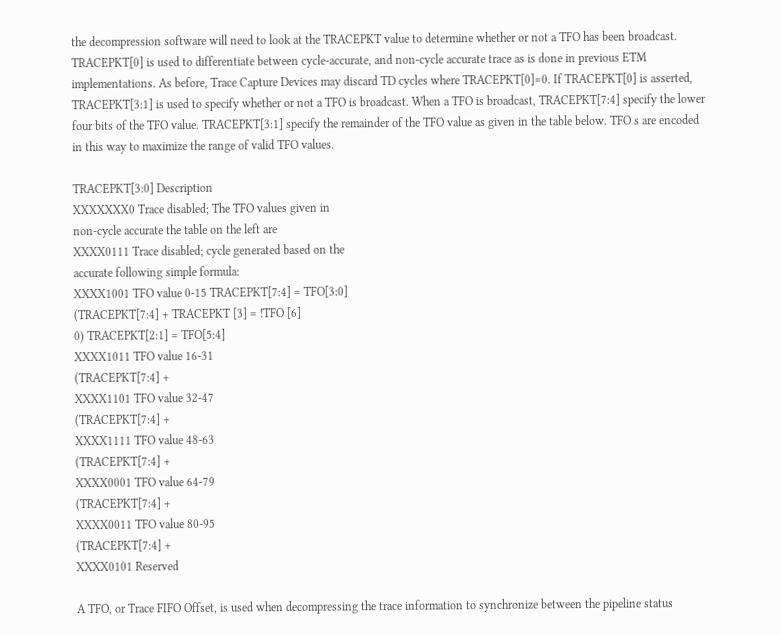the decompression software will need to look at the TRACEPKT value to determine whether or not a TFO has been broadcast. TRACEPKT[0] is used to differentiate between cycle-accurate, and non-cycle accurate trace as is done in previous ETM implementations. As before, Trace Capture Devices may discard TD cycles where TRACEPKT[0]=0. If TRACEPKT[0] is asserted, TRACEPKT[3:1] is used to specify whether or not a TFO is broadcast. When a TFO is broadcast, TRACEPKT[7:4] specify the lower four bits of the TFO value. TRACEPKT[3:1] specify the remainder of the TFO value as given in the table below. TFO s are encoded in this way to maximize the range of valid TFO values.

TRACEPKT[3:0] Description
XXXXXXX0 Trace disabled; The TFO values given in
non-cycle accurate the table on the left are
XXXX0111 Trace disabled; cycle generated based on the
accurate following simple formula:
XXXX1001 TFO value 0-15 TRACEPKT[7:4] = TFO[3:0]
(TRACEPKT[7:4] + TRACEPKT [3] = !TFO [6]
0) TRACEPKT[2:1] = TFO[5:4]
XXXX1011 TFO value 16-31
(TRACEPKT[7:4] +
XXXX1101 TFO value 32-47
(TRACEPKT[7:4] +
XXXX1111 TFO value 48-63
(TRACEPKT[7:4] +
XXXX0001 TFO value 64-79
(TRACEPKT[7:4] +
XXXX0011 TFO value 80-95
(TRACEPKT[7:4] +
XXXX0101 Reserved

A TFO, or Trace FIFO Offset, is used when decompressing the trace information to synchronize between the pipeline status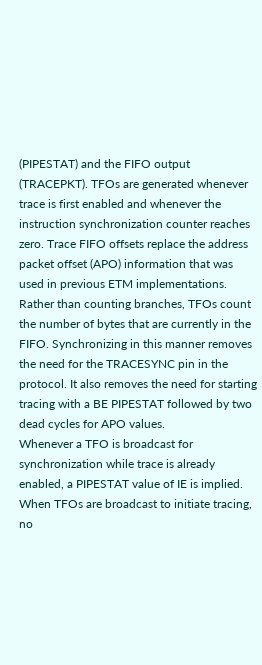(PIPESTAT) and the FIFO output (TRACEPKT). TFOs are generated whenever trace is first enabled and whenever the instruction synchronization counter reaches zero. Trace FIFO offsets replace the address packet offset (APO) information that was used in previous ETM implementations. Rather than counting branches, TFOs count the number of bytes that are currently in the FIFO. Synchronizing in this manner removes the need for the TRACESYNC pin in the protocol. It also removes the need for starting tracing with a BE PIPESTAT followed by two dead cycles for APO values.
Whenever a TFO is broadcast for synchronization while trace is already enabled, a PIPESTAT value of IE is implied. When TFOs are broadcast to initiate tracing, no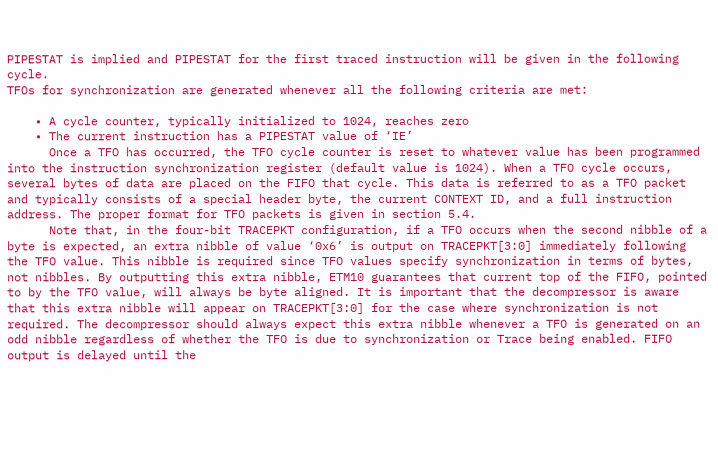PIPESTAT is implied and PIPESTAT for the first traced instruction will be given in the following cycle.
TFOs for synchronization are generated whenever all the following criteria are met:

    • A cycle counter, typically initialized to 1024, reaches zero
    • The current instruction has a PIPESTAT value of ‘IE’
      Once a TFO has occurred, the TFO cycle counter is reset to whatever value has been programmed into the instruction synchronization register (default value is 1024). When a TFO cycle occurs, several bytes of data are placed on the FIFO that cycle. This data is referred to as a TFO packet and typically consists of a special header byte, the current CONTEXT ID, and a full instruction address. The proper format for TFO packets is given in section 5.4.
      Note that, in the four-bit TRACEPKT configuration, if a TFO occurs when the second nibble of a byte is expected, an extra nibble of value ‘0x6’ is output on TRACEPKT[3:0] immediately following the TFO value. This nibble is required since TFO values specify synchronization in terms of bytes, not nibbles. By outputting this extra nibble, ETM10 guarantees that current top of the FIFO, pointed to by the TFO value, will always be byte aligned. It is important that the decompressor is aware that this extra nibble will appear on TRACEPKT[3:0] for the case where synchronization is not required. The decompressor should always expect this extra nibble whenever a TFO is generated on an odd nibble regardless of whether the TFO is due to synchronization or Trace being enabled. FIFO output is delayed until the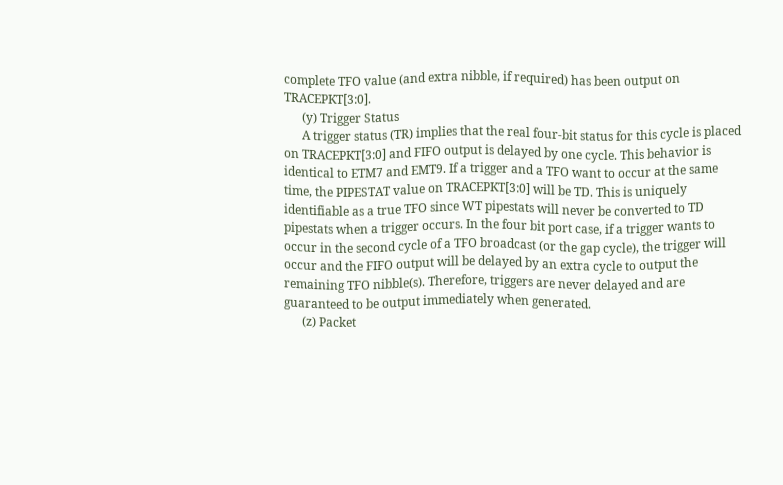complete TFO value (and extra nibble, if required) has been output on TRACEPKT[3:0].
      (y) Trigger Status
      A trigger status (TR) implies that the real four-bit status for this cycle is placed on TRACEPKT[3:0] and FIFO output is delayed by one cycle. This behavior is identical to ETM7 and EMT9. If a trigger and a TFO want to occur at the same time, the PIPESTAT value on TRACEPKT[3:0] will be TD. This is uniquely identifiable as a true TFO since WT pipestats will never be converted to TD pipestats when a trigger occurs. In the four bit port case, if a trigger wants to occur in the second cycle of a TFO broadcast (or the gap cycle), the trigger will occur and the FIFO output will be delayed by an extra cycle to output the remaining TFO nibble(s). Therefore, triggers are never delayed and are guaranteed to be output immediately when generated.
      (z) Packet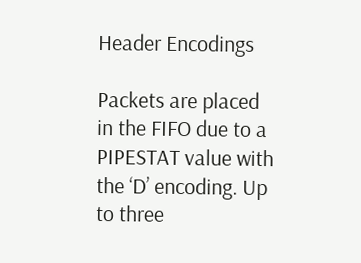Header Encodings

Packets are placed in the FIFO due to a PIPESTAT value with the ‘D’ encoding. Up to three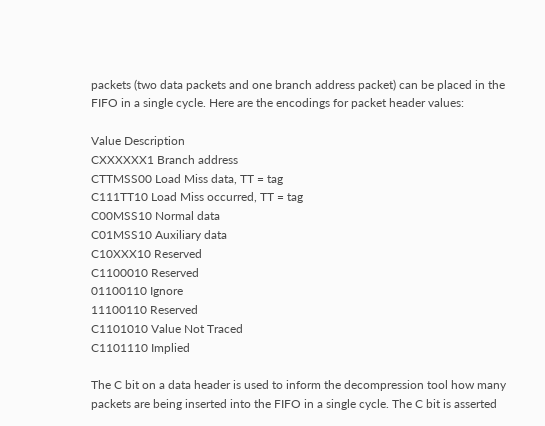packets (two data packets and one branch address packet) can be placed in the FIFO in a single cycle. Here are the encodings for packet header values:

Value Description
CXXXXXX1 Branch address
CTTMSS00 Load Miss data, TT = tag
C111TT10 Load Miss occurred, TT = tag
C00MSS10 Normal data
C01MSS10 Auxiliary data
C10XXX10 Reserved
C1100010 Reserved
01100110 Ignore
11100110 Reserved
C1101010 Value Not Traced
C1101110 Implied

The C bit on a data header is used to inform the decompression tool how many packets are being inserted into the FIFO in a single cycle. The C bit is asserted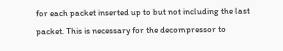for each packet inserted up to but not including the last packet. This is necessary for the decompressor to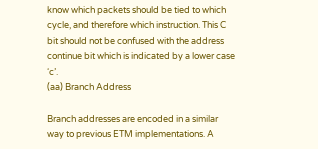know which packets should be tied to which cycle, and therefore which instruction. This C bit should not be confused with the address continue bit which is indicated by a lower case ‘c’.
(aa) Branch Address

Branch addresses are encoded in a similar way to previous ETM implementations. A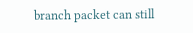branch packet can still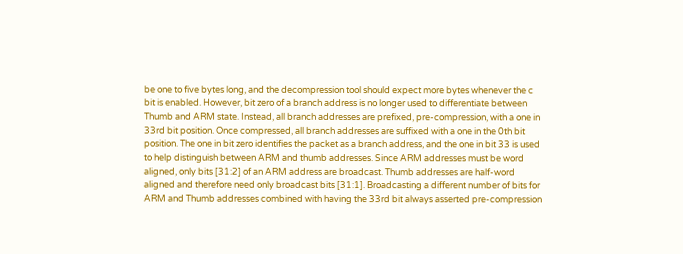be one to five bytes long, and the decompression tool should expect more bytes whenever the c bit is enabled. However, bit zero of a branch address is no longer used to differentiate between Thumb and ARM state. Instead, all branch addresses are prefixed, pre-compression, with a one in 33rd bit position. Once compressed, all branch addresses are suffixed with a one in the 0th bit position. The one in bit zero identifies the packet as a branch address, and the one in bit 33 is used to help distinguish between ARM and thumb addresses. Since ARM addresses must be word aligned, only bits [31:2] of an ARM address are broadcast. Thumb addresses are half-word aligned and therefore need only broadcast bits [31:1]. Broadcasting a different number of bits for ARM and Thumb addresses combined with having the 33rd bit always asserted pre-compression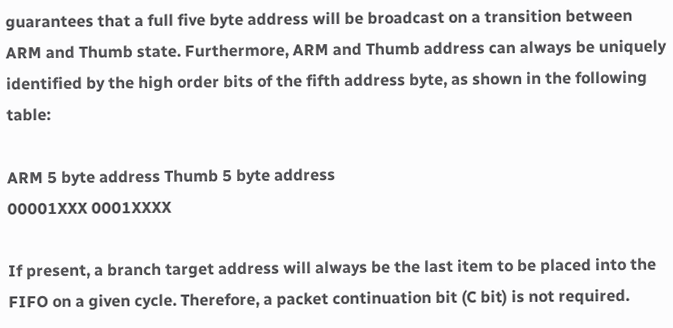guarantees that a full five byte address will be broadcast on a transition between ARM and Thumb state. Furthermore, ARM and Thumb address can always be uniquely identified by the high order bits of the fifth address byte, as shown in the following table:

ARM 5 byte address Thumb 5 byte address
00001XXX 0001XXXX

If present, a branch target address will always be the last item to be placed into the FIFO on a given cycle. Therefore, a packet continuation bit (C bit) is not required.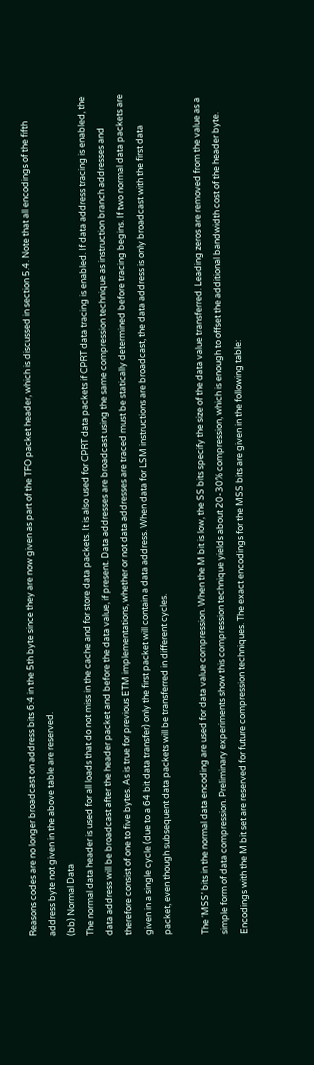Reasons codes are no longer broadcast on address bits 6:4 in the 5th byte since they are now given as part of the TFO packet header, which is discussed in section 5.4. Note that all encodings of the fifth address byte not given in the above table are reserved.
(bb) Normal Data
The normal data header is used for all loads that do not miss in the cache and for store data packets. It is also used for CPRT data packets if CPRT data tracing is enabled. If data address tracing is enabled, the data address will be broadcast after the header packet and before the data value, if present. Data addresses are broadcast using the same compression technique as instruction branch addresses and therefore consist of one to five bytes. As is true for previous ETM implementations, whether or not data addresses are traced must be statically determined before tracing begins. If two normal data packets are given in a single cycle (due to a 64 bit data transfer) only the first packet will contain a data address. When data for LSM instructions are broadcast, the data address is only broadcast with the first data packet, even though subsequent data packets will be transferred in different cycles.

The ‘MSS’ bits in the normal data encoding are used for data value compression. When the M bit is low, the SS bits specify the size of the data value transferred. Leading zeros are removed from the value as a simple form of data compression. Preliminary experiments show this compression technique yields about 20-30% compression, which is enough to offset the additional bandwidth cost of the header byte. Encodings with the M bit set are reserved for future compression techniques. The exact encodings for the MSS bits are given in the following table: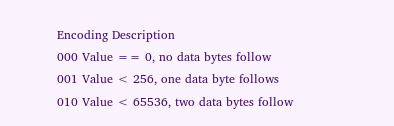Encoding Description
000 Value == 0, no data bytes follow
001 Value < 256, one data byte follows
010 Value < 65536, two data bytes follow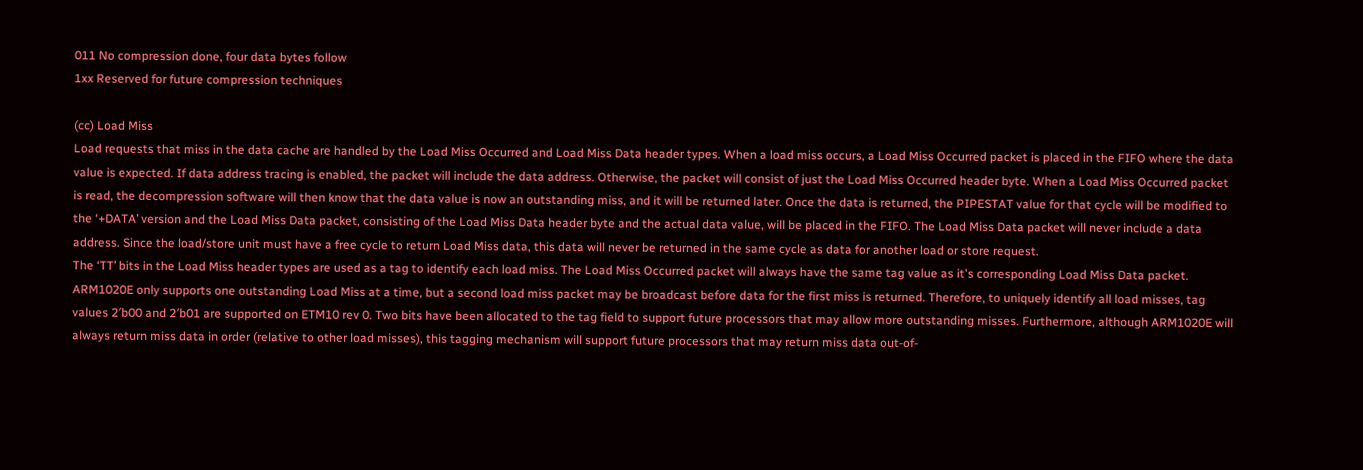011 No compression done, four data bytes follow
1xx Reserved for future compression techniques

(cc) Load Miss
Load requests that miss in the data cache are handled by the Load Miss Occurred and Load Miss Data header types. When a load miss occurs, a Load Miss Occurred packet is placed in the FIFO where the data value is expected. If data address tracing is enabled, the packet will include the data address. Otherwise, the packet will consist of just the Load Miss Occurred header byte. When a Load Miss Occurred packet is read, the decompression software will then know that the data value is now an outstanding miss, and it will be returned later. Once the data is returned, the PIPESTAT value for that cycle will be modified to the ‘+DATA’ version and the Load Miss Data packet, consisting of the Load Miss Data header byte and the actual data value, will be placed in the FIFO. The Load Miss Data packet will never include a data address. Since the load/store unit must have a free cycle to return Load Miss data, this data will never be returned in the same cycle as data for another load or store request.
The ‘TT’ bits in the Load Miss header types are used as a tag to identify each load miss. The Load Miss Occurred packet will always have the same tag value as it's corresponding Load Miss Data packet. ARM1020E only supports one outstanding Load Miss at a time, but a second load miss packet may be broadcast before data for the first miss is returned. Therefore, to uniquely identify all load misses, tag values 2′b00 and 2′b01 are supported on ETM10 rev 0. Two bits have been allocated to the tag field to support future processors that may allow more outstanding misses. Furthermore, although ARM1020E will always return miss data in order (relative to other load misses), this tagging mechanism will support future processors that may return miss data out-of-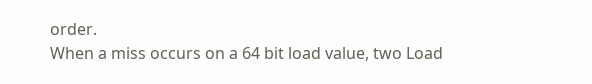order.
When a miss occurs on a 64 bit load value, two Load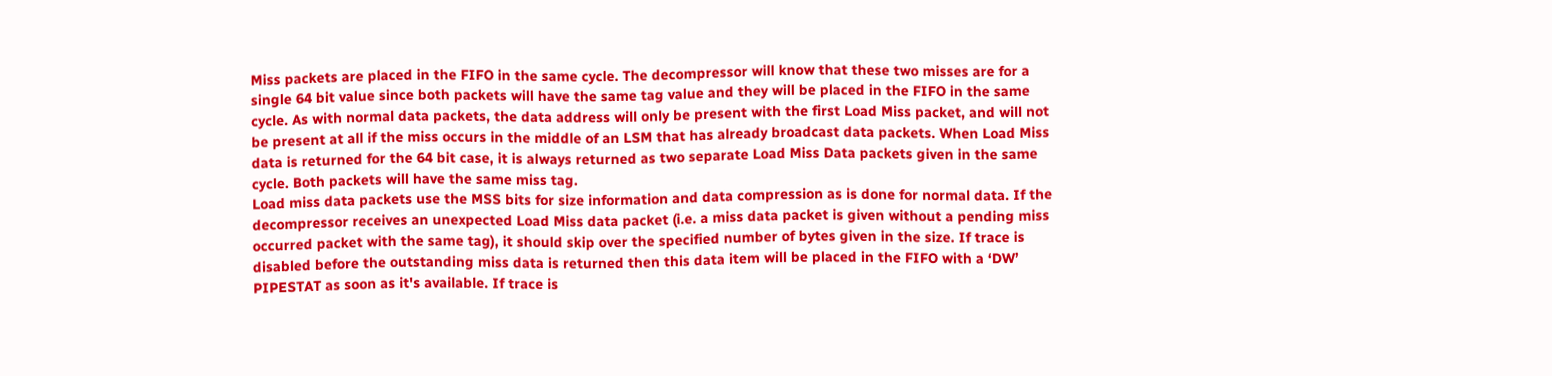Miss packets are placed in the FIFO in the same cycle. The decompressor will know that these two misses are for a single 64 bit value since both packets will have the same tag value and they will be placed in the FIFO in the same cycle. As with normal data packets, the data address will only be present with the first Load Miss packet, and will not be present at all if the miss occurs in the middle of an LSM that has already broadcast data packets. When Load Miss data is returned for the 64 bit case, it is always returned as two separate Load Miss Data packets given in the same cycle. Both packets will have the same miss tag.
Load miss data packets use the MSS bits for size information and data compression as is done for normal data. If the decompressor receives an unexpected Load Miss data packet (i.e. a miss data packet is given without a pending miss occurred packet with the same tag), it should skip over the specified number of bytes given in the size. If trace is disabled before the outstanding miss data is returned then this data item will be placed in the FIFO with a ‘DW’ PIPESTAT as soon as it's available. If trace is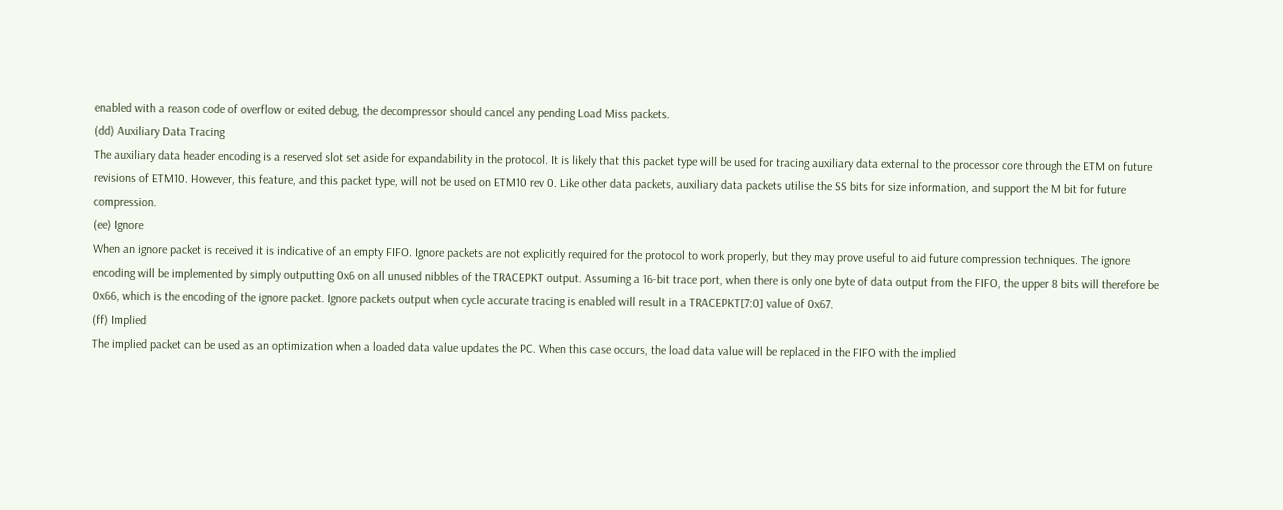enabled with a reason code of overflow or exited debug, the decompressor should cancel any pending Load Miss packets.
(dd) Auxiliary Data Tracing
The auxiliary data header encoding is a reserved slot set aside for expandability in the protocol. It is likely that this packet type will be used for tracing auxiliary data external to the processor core through the ETM on future revisions of ETM10. However, this feature, and this packet type, will not be used on ETM10 rev 0. Like other data packets, auxiliary data packets utilise the SS bits for size information, and support the M bit for future compression.
(ee) Ignore
When an ignore packet is received it is indicative of an empty FIFO. Ignore packets are not explicitly required for the protocol to work properly, but they may prove useful to aid future compression techniques. The ignore encoding will be implemented by simply outputting 0x6 on all unused nibbles of the TRACEPKT output. Assuming a 16-bit trace port, when there is only one byte of data output from the FIFO, the upper 8 bits will therefore be 0x66, which is the encoding of the ignore packet. Ignore packets output when cycle accurate tracing is enabled will result in a TRACEPKT[7:0] value of 0x67.
(ff) Implied
The implied packet can be used as an optimization when a loaded data value updates the PC. When this case occurs, the load data value will be replaced in the FIFO with the implied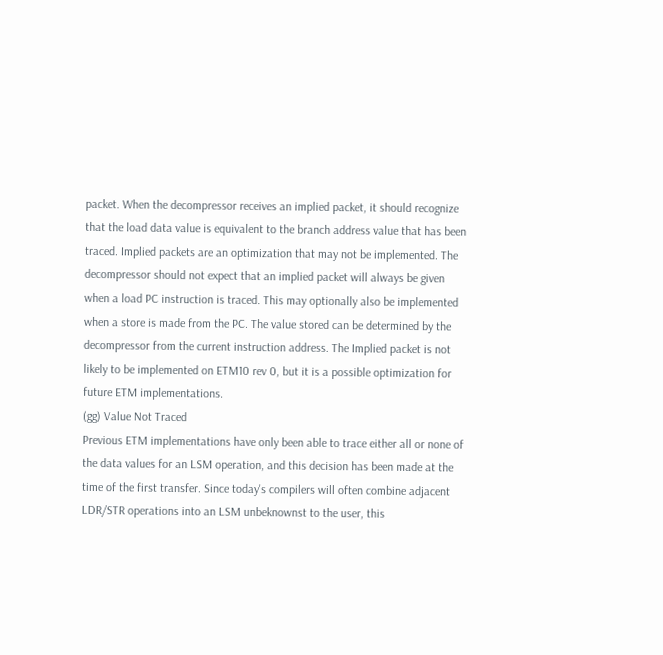packet. When the decompressor receives an implied packet, it should recognize that the load data value is equivalent to the branch address value that has been traced. Implied packets are an optimization that may not be implemented. The decompressor should not expect that an implied packet will always be given when a load PC instruction is traced. This may optionally also be implemented when a store is made from the PC. The value stored can be determined by the decompressor from the current instruction address. The Implied packet is not likely to be implemented on ETM10 rev 0, but it is a possible optimization for future ETM implementations.
(gg) Value Not Traced
Previous ETM implementations have only been able to trace either all or none of the data values for an LSM operation, and this decision has been made at the time of the first transfer. Since today's compilers will often combine adjacent LDR/STR operations into an LSM unbeknownst to the user, this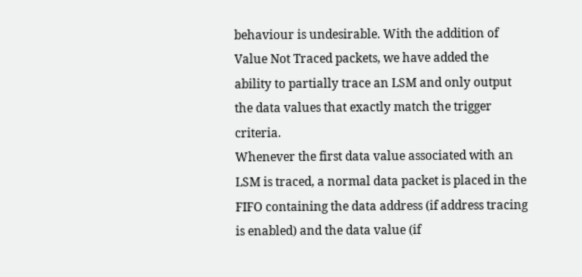behaviour is undesirable. With the addition of Value Not Traced packets, we have added the ability to partially trace an LSM and only output the data values that exactly match the trigger criteria.
Whenever the first data value associated with an LSM is traced, a normal data packet is placed in the FIFO containing the data address (if address tracing is enabled) and the data value (if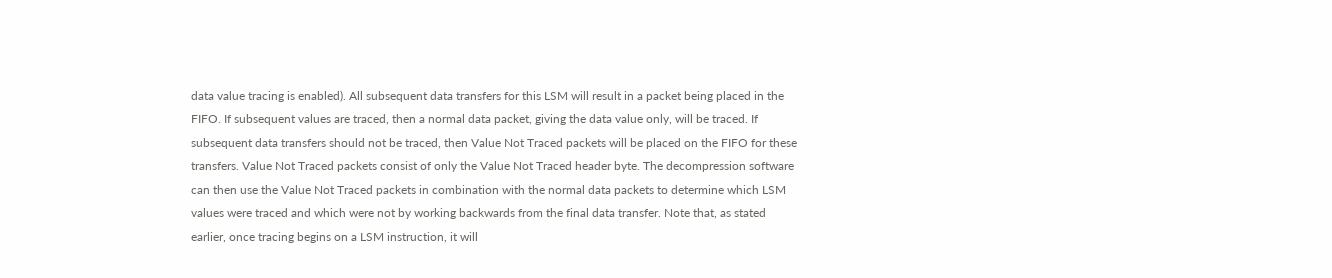data value tracing is enabled). All subsequent data transfers for this LSM will result in a packet being placed in the FIFO. If subsequent values are traced, then a normal data packet, giving the data value only, will be traced. If subsequent data transfers should not be traced, then Value Not Traced packets will be placed on the FIFO for these transfers. Value Not Traced packets consist of only the Value Not Traced header byte. The decompression software can then use the Value Not Traced packets in combination with the normal data packets to determine which LSM values were traced and which were not by working backwards from the final data transfer. Note that, as stated earlier, once tracing begins on a LSM instruction, it will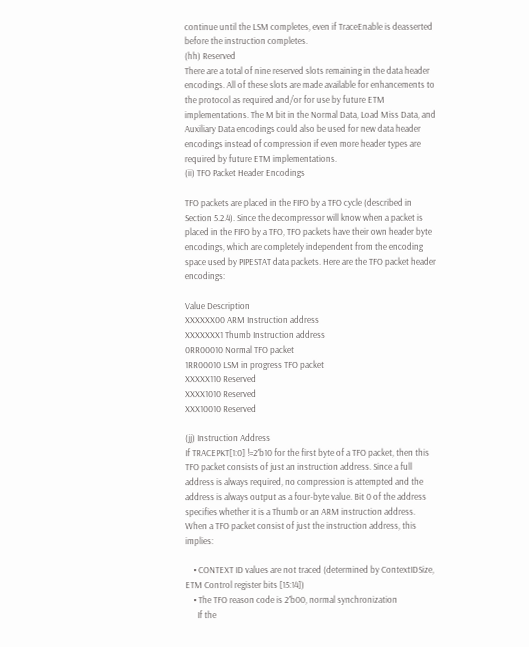continue until the LSM completes, even if TraceEnable is deasserted before the instruction completes.
(hh) Reserved
There are a total of nine reserved slots remaining in the data header encodings. All of these slots are made available for enhancements to the protocol as required and/or for use by future ETM implementations. The M bit in the Normal Data, Load Miss Data, and Auxiliary Data encodings could also be used for new data header encodings instead of compression if even more header types are required by future ETM implementations.
(ii) TFO Packet Header Encodings

TFO packets are placed in the FIFO by a TFO cycle (described in Section 5.2.4). Since the decompressor will know when a packet is placed in the FIFO by a TFO, TFO packets have their own header byte encodings, which are completely independent from the encoding space used by PIPESTAT data packets. Here are the TFO packet header encodings:

Value Description
XXXXXX00 ARM Instruction address
XXXXXXX1 Thumb Instruction address
0RR00010 Normal TFO packet
1RR00010 LSM in progress TFO packet
XXXXX110 Reserved
XXXX1010 Reserved
XXX10010 Reserved

(jj) Instruction Address
If TRACEPKT[1:0] !=2′b10 for the first byte of a TFO packet, then this TFO packet consists of just an instruction address. Since a full address is always required, no compression is attempted and the address is always output as a four-byte value. Bit 0 of the address specifies whether it is a Thumb or an ARM instruction address. When a TFO packet consist of just the instruction address, this implies:

    • CONTEXT ID values are not traced (determined by ContextIDSize, ETM Control register bits [15:14])
    • The TFO reason code is 2′b00, normal synchronization
      If the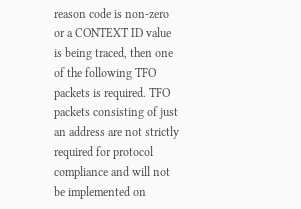reason code is non-zero or a CONTEXT ID value is being traced, then one of the following TFO packets is required. TFO packets consisting of just an address are not strictly required for protocol compliance and will not be implemented on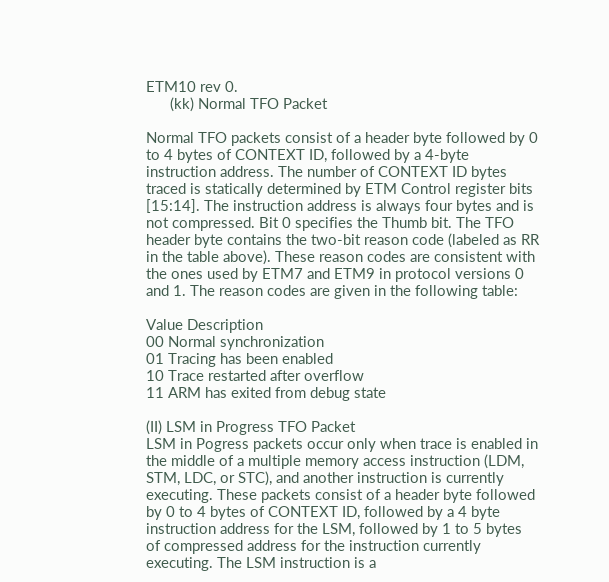ETM10 rev 0.
      (kk) Normal TFO Packet

Normal TFO packets consist of a header byte followed by 0 to 4 bytes of CONTEXT ID, followed by a 4-byte instruction address. The number of CONTEXT ID bytes traced is statically determined by ETM Control register bits [15:14]. The instruction address is always four bytes and is not compressed. Bit 0 specifies the Thumb bit. The TFO header byte contains the two-bit reason code (labeled as RR in the table above). These reason codes are consistent with the ones used by ETM7 and ETM9 in protocol versions 0 and 1. The reason codes are given in the following table:

Value Description
00 Normal synchronization
01 Tracing has been enabled
10 Trace restarted after overflow
11 ARM has exited from debug state

(II) LSM in Progress TFO Packet
LSM in Pogress packets occur only when trace is enabled in the middle of a multiple memory access instruction (LDM, STM, LDC, or STC), and another instruction is currently executing. These packets consist of a header byte followed by 0 to 4 bytes of CONTEXT ID, followed by a 4 byte instruction address for the LSM, followed by 1 to 5 bytes of compressed address for the instruction currently executing. The LSM instruction is a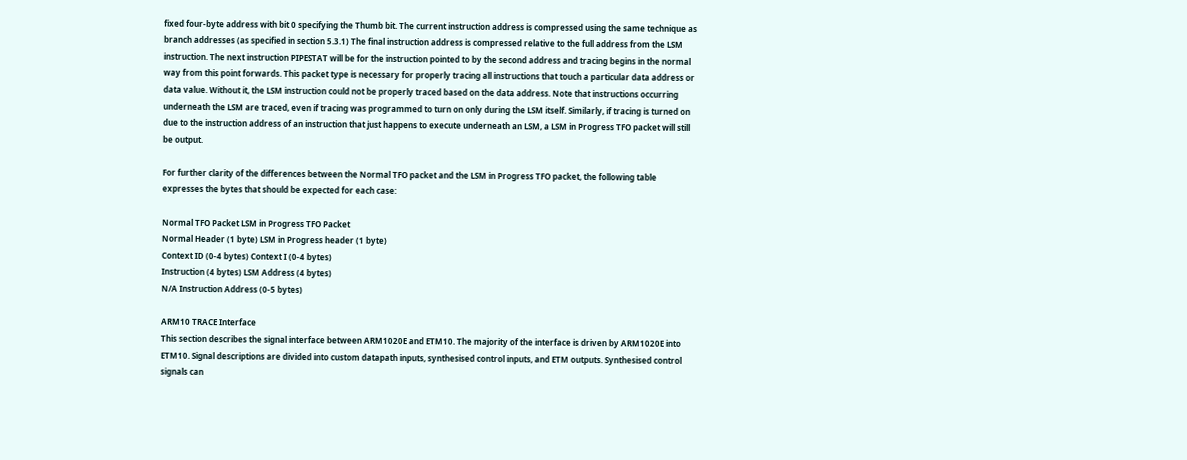fixed four-byte address with bit 0 specifying the Thumb bit. The current instruction address is compressed using the same technique as branch addresses (as specified in section 5.3.1) The final instruction address is compressed relative to the full address from the LSM instruction. The next instruction PIPESTAT will be for the instruction pointed to by the second address and tracing begins in the normal way from this point forwards. This packet type is necessary for properly tracing all instructions that touch a particular data address or data value. Without it, the LSM instruction could not be properly traced based on the data address. Note that instructions occurring underneath the LSM are traced, even if tracing was programmed to turn on only during the LSM itself. Similarly, if tracing is turned on due to the instruction address of an instruction that just happens to execute underneath an LSM, a LSM in Progress TFO packet will still be output.

For further clarity of the differences between the Normal TFO packet and the LSM in Progress TFO packet, the following table expresses the bytes that should be expected for each case:

Normal TFO Packet LSM in Progress TFO Packet
Normal Header (1 byte) LSM in Progress header (1 byte)
Context ID (0-4 bytes) Context I (0-4 bytes)
Instruction (4 bytes) LSM Address (4 bytes)
N/A Instruction Address (0-5 bytes)

ARM10 TRACE Interface
This section describes the signal interface between ARM1020E and ETM10. The majority of the interface is driven by ARM1020E into ETM10. Signal descriptions are divided into custom datapath inputs, synthesised control inputs, and ETM outputs. Synthesised control signals can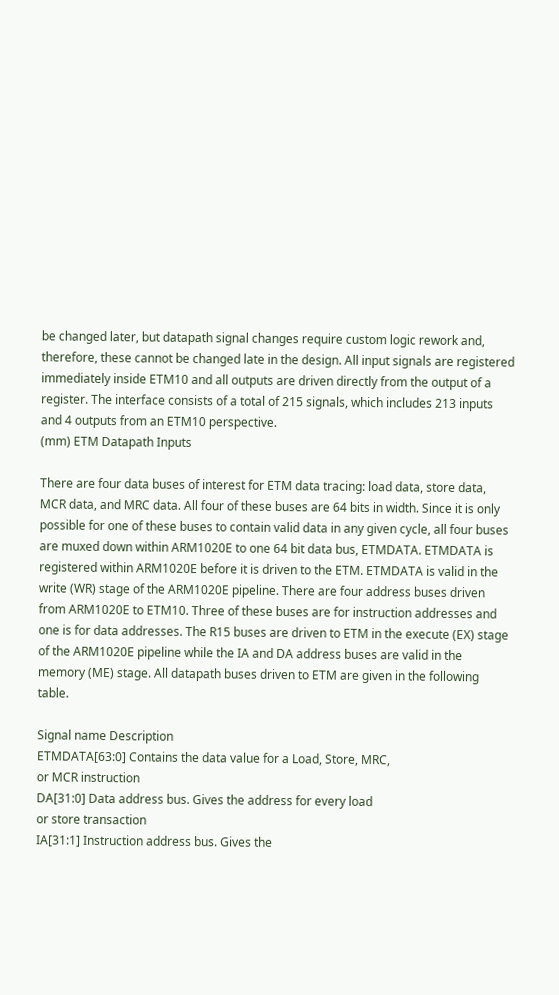be changed later, but datapath signal changes require custom logic rework and, therefore, these cannot be changed late in the design. All input signals are registered immediately inside ETM10 and all outputs are driven directly from the output of a register. The interface consists of a total of 215 signals, which includes 213 inputs and 4 outputs from an ETM10 perspective.
(mm) ETM Datapath Inputs

There are four data buses of interest for ETM data tracing: load data, store data, MCR data, and MRC data. All four of these buses are 64 bits in width. Since it is only possible for one of these buses to contain valid data in any given cycle, all four buses are muxed down within ARM1020E to one 64 bit data bus, ETMDATA. ETMDATA is registered within ARM1020E before it is driven to the ETM. ETMDATA is valid in the write (WR) stage of the ARM1020E pipeline. There are four address buses driven from ARM1020E to ETM10. Three of these buses are for instruction addresses and one is for data addresses. The R15 buses are driven to ETM in the execute (EX) stage of the ARM1020E pipeline while the IA and DA address buses are valid in the memory (ME) stage. All datapath buses driven to ETM are given in the following table.

Signal name Description
ETMDATA[63:0] Contains the data value for a Load, Store, MRC,
or MCR instruction
DA[31:0] Data address bus. Gives the address for every load
or store transaction
IA[31:1] Instruction address bus. Gives the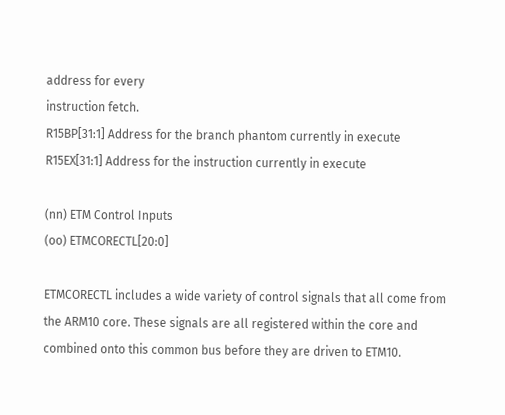address for every
instruction fetch.
R15BP[31:1] Address for the branch phantom currently in execute
R15EX[31:1] Address for the instruction currently in execute

(nn) ETM Control Inputs
(oo) ETMCORECTL[20:0]

ETMCORECTL includes a wide variety of control signals that all come from the ARM10 core. These signals are all registered within the core and combined onto this common bus before they are driven to ETM10.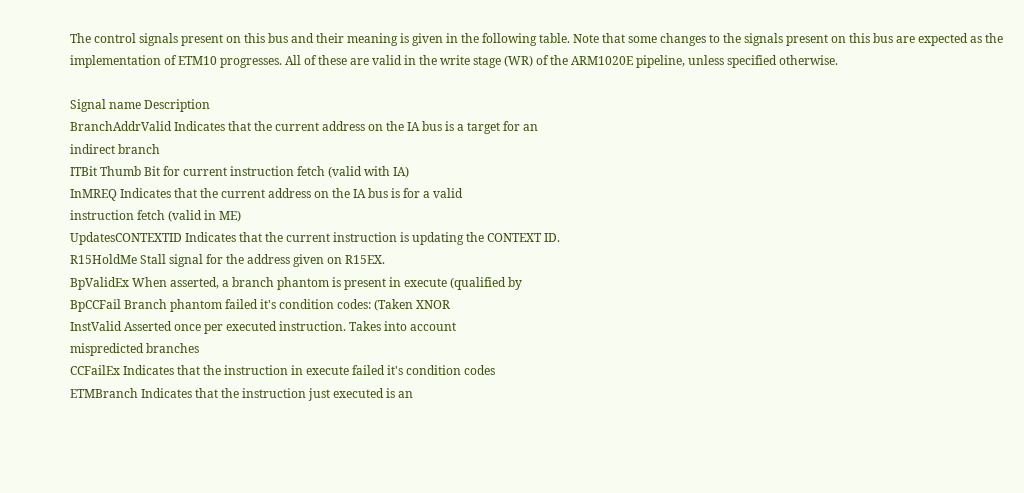The control signals present on this bus and their meaning is given in the following table. Note that some changes to the signals present on this bus are expected as the implementation of ETM10 progresses. All of these are valid in the write stage (WR) of the ARM1020E pipeline, unless specified otherwise.

Signal name Description
BranchAddrValid Indicates that the current address on the IA bus is a target for an
indirect branch
ITBit Thumb Bit for current instruction fetch (valid with IA)
InMREQ Indicates that the current address on the IA bus is for a valid
instruction fetch (valid in ME)
UpdatesCONTEXTID Indicates that the current instruction is updating the CONTEXT ID.
R15HoldMe Stall signal for the address given on R15EX.
BpValidEx When asserted, a branch phantom is present in execute (qualified by
BpCCFail Branch phantom failed it's condition codes: (Taken XNOR
InstValid Asserted once per executed instruction. Takes into account
mispredicted branches
CCFailEx Indicates that the instruction in execute failed it's condition codes
ETMBranch Indicates that the instruction just executed is an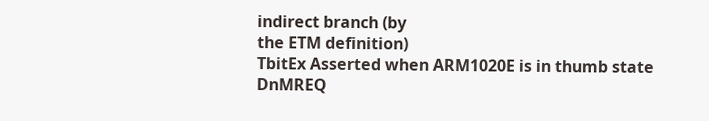indirect branch (by
the ETM definition)
TbitEx Asserted when ARM1020E is in thumb state
DnMREQ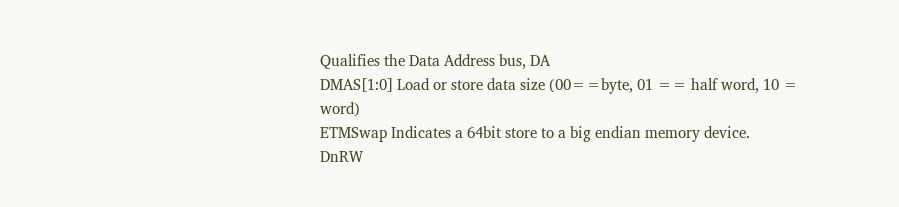Qualifies the Data Address bus, DA
DMAS[1:0] Load or store data size (00==byte, 01 == half word, 10 = word)
ETMSwap Indicates a 64bit store to a big endian memory device.
DnRW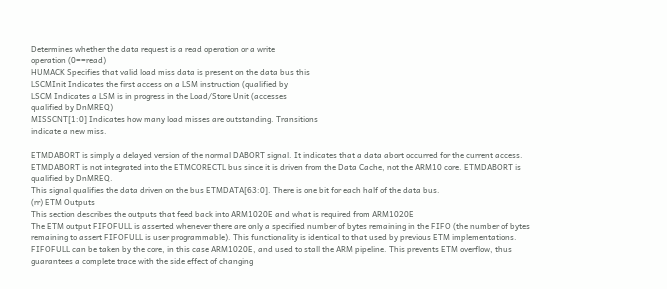Determines whether the data request is a read operation or a write
operation (0==read)
HUMACK Specifies that valid load miss data is present on the data bus this
LSCMInit Indicates the first access on a LSM instruction (qualified by
LSCM Indicates a LSM is in progress in the Load/Store Unit (accesses
qualified by DnMREQ)
MISSCNT[1:0] Indicates how many load misses are outstanding. Transitions
indicate a new miss.

ETMDABORT is simply a delayed version of the normal DABORT signal. It indicates that a data abort occurred for the current access. ETMDABORT is not integrated into the ETMCORECTL bus since it is driven from the Data Cache, not the ARM10 core. ETMDABORT is qualified by DnMREQ.
This signal qualifies the data driven on the bus ETMDATA[63:0]. There is one bit for each half of the data bus.
(rr) ETM Outputs
This section describes the outputs that feed back into ARM1020E and what is required from ARM1020E
The ETM output FIFOFULL is asserted whenever there are only a specified number of bytes remaining in the FIFO (the number of bytes remaining to assert FIFOFULL is user programmable). This functionality is identical to that used by previous ETM implementations. FIFOFULL can be taken by the core, in this case ARM1020E, and used to stall the ARM pipeline. This prevents ETM overflow, thus guarantees a complete trace with the side effect of changing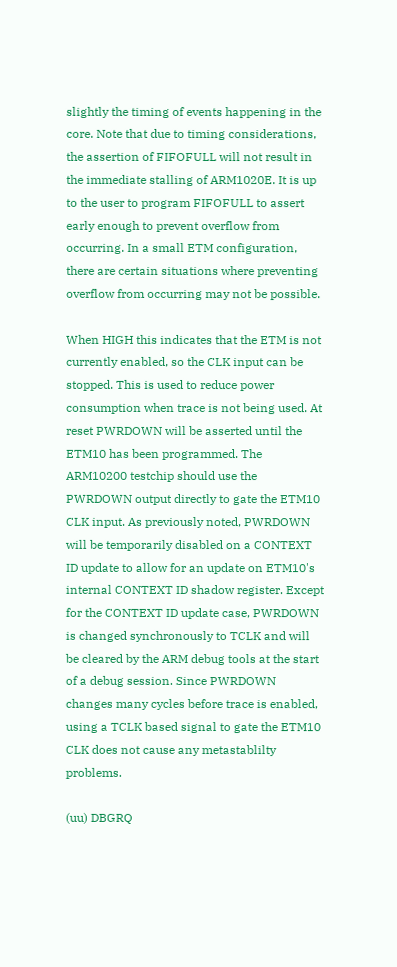slightly the timing of events happening in the core. Note that due to timing considerations, the assertion of FIFOFULL will not result in the immediate stalling of ARM1020E. It is up to the user to program FIFOFULL to assert early enough to prevent overflow from occurring. In a small ETM configuration, there are certain situations where preventing overflow from occurring may not be possible.

When HIGH this indicates that the ETM is not currently enabled, so the CLK input can be stopped. This is used to reduce power consumption when trace is not being used. At reset PWRDOWN will be asserted until the ETM10 has been programmed. The ARM10200 testchip should use the PWRDOWN output directly to gate the ETM10 CLK input. As previously noted, PWRDOWN will be temporarily disabled on a CONTEXT ID update to allow for an update on ETM10's internal CONTEXT ID shadow register. Except for the CONTEXT ID update case, PWRDOWN is changed synchronously to TCLK and will be cleared by the ARM debug tools at the start of a debug session. Since PWRDOWN changes many cycles before trace is enabled, using a TCLK based signal to gate the ETM10 CLK does not cause any metastablilty problems.

(uu) DBGRQ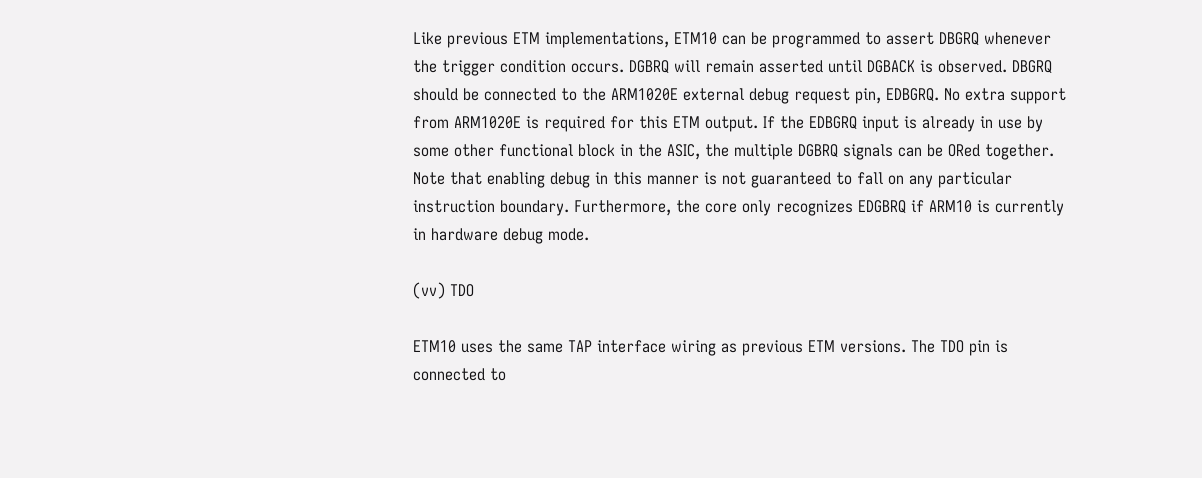Like previous ETM implementations, ETM10 can be programmed to assert DBGRQ whenever the trigger condition occurs. DGBRQ will remain asserted until DGBACK is observed. DBGRQ should be connected to the ARM1020E external debug request pin, EDBGRQ. No extra support from ARM1020E is required for this ETM output. If the EDBGRQ input is already in use by some other functional block in the ASIC, the multiple DGBRQ signals can be ORed together. Note that enabling debug in this manner is not guaranteed to fall on any particular instruction boundary. Furthermore, the core only recognizes EDGBRQ if ARM10 is currently in hardware debug mode.

(vv) TDO

ETM10 uses the same TAP interface wiring as previous ETM versions. The TDO pin is connected to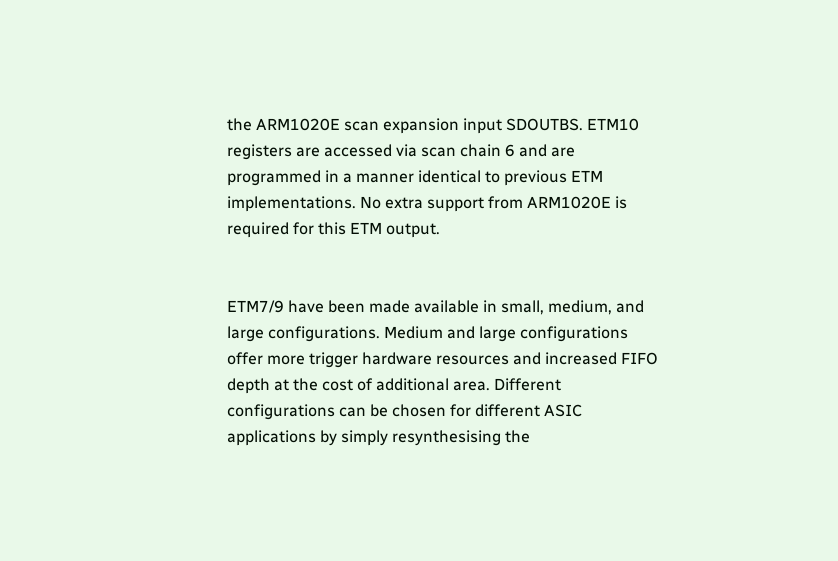the ARM1020E scan expansion input SDOUTBS. ETM10 registers are accessed via scan chain 6 and are programmed in a manner identical to previous ETM implementations. No extra support from ARM1020E is required for this ETM output.


ETM7/9 have been made available in small, medium, and large configurations. Medium and large configurations offer more trigger hardware resources and increased FIFO depth at the cost of additional area. Different configurations can be chosen for different ASIC applications by simply resynthesising the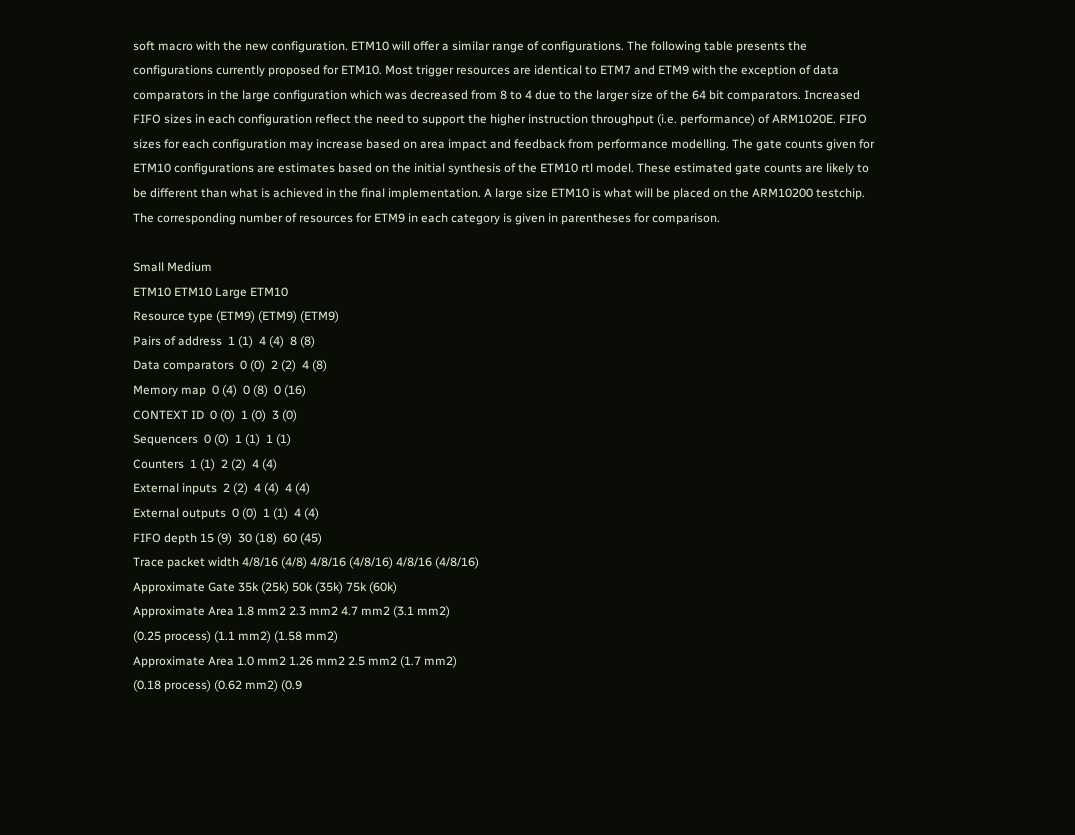soft macro with the new configuration. ETM10 will offer a similar range of configurations. The following table presents the configurations currently proposed for ETM10. Most trigger resources are identical to ETM7 and ETM9 with the exception of data comparators in the large configuration which was decreased from 8 to 4 due to the larger size of the 64 bit comparators. Increased FIFO sizes in each configuration reflect the need to support the higher instruction throughput (i.e. performance) of ARM1020E. FIFO sizes for each configuration may increase based on area impact and feedback from performance modelling. The gate counts given for ETM10 configurations are estimates based on the initial synthesis of the ETM10 rtl model. These estimated gate counts are likely to be different than what is achieved in the final implementation. A large size ETM10 is what will be placed on the ARM10200 testchip. The corresponding number of resources for ETM9 in each category is given in parentheses for comparison.

Small Medium
ETM10 ETM10 Large ETM10
Resource type (ETM9) (ETM9) (ETM9)
Pairs of address  1 (1)  4 (4)  8 (8)
Data comparators  0 (0)  2 (2)  4 (8)
Memory map  0 (4)  0 (8)  0 (16)
CONTEXT ID  0 (0)  1 (0)  3 (0)
Sequencers  0 (0)  1 (1)  1 (1)
Counters  1 (1)  2 (2)  4 (4)
External inputs  2 (2)  4 (4)  4 (4)
External outputs  0 (0)  1 (1)  4 (4)
FIFO depth 15 (9)  30 (18)  60 (45)
Trace packet width 4/8/16 (4/8) 4/8/16 (4/8/16) 4/8/16 (4/8/16)
Approximate Gate 35k (25k) 50k (35k) 75k (60k)
Approximate Area 1.8 mm2 2.3 mm2 4.7 mm2 (3.1 mm2)
(0.25 process) (1.1 mm2) (1.58 mm2)
Approximate Area 1.0 mm2 1.26 mm2 2.5 mm2 (1.7 mm2)
(0.18 process) (0.62 mm2) (0.9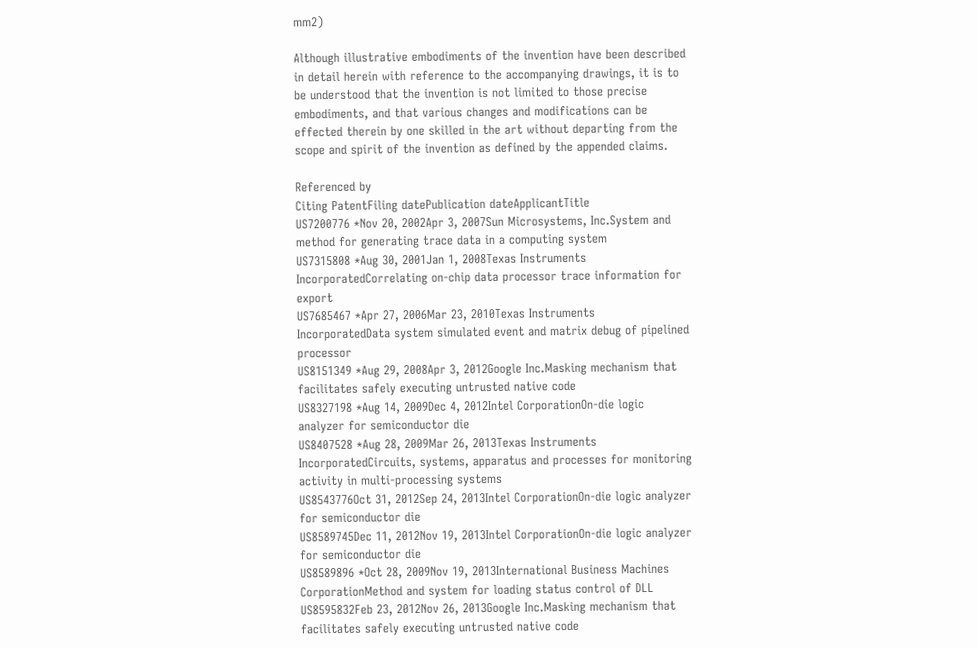mm2)

Although illustrative embodiments of the invention have been described in detail herein with reference to the accompanying drawings, it is to be understood that the invention is not limited to those precise embodiments, and that various changes and modifications can be effected therein by one skilled in the art without departing from the scope and spirit of the invention as defined by the appended claims.

Referenced by
Citing PatentFiling datePublication dateApplicantTitle
US7200776 *Nov 20, 2002Apr 3, 2007Sun Microsystems, Inc.System and method for generating trace data in a computing system
US7315808 *Aug 30, 2001Jan 1, 2008Texas Instruments IncorporatedCorrelating on-chip data processor trace information for export
US7685467 *Apr 27, 2006Mar 23, 2010Texas Instruments IncorporatedData system simulated event and matrix debug of pipelined processor
US8151349 *Aug 29, 2008Apr 3, 2012Google Inc.Masking mechanism that facilitates safely executing untrusted native code
US8327198 *Aug 14, 2009Dec 4, 2012Intel CorporationOn-die logic analyzer for semiconductor die
US8407528 *Aug 28, 2009Mar 26, 2013Texas Instruments IncorporatedCircuits, systems, apparatus and processes for monitoring activity in multi-processing systems
US8543776Oct 31, 2012Sep 24, 2013Intel CorporationOn-die logic analyzer for semiconductor die
US8589745Dec 11, 2012Nov 19, 2013Intel CorporationOn-die logic analyzer for semiconductor die
US8589896 *Oct 28, 2009Nov 19, 2013International Business Machines CorporationMethod and system for loading status control of DLL
US8595832Feb 23, 2012Nov 26, 2013Google Inc.Masking mechanism that facilitates safely executing untrusted native code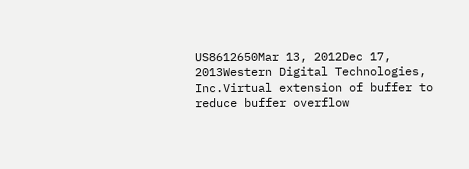US8612650Mar 13, 2012Dec 17, 2013Western Digital Technologies, Inc.Virtual extension of buffer to reduce buffer overflow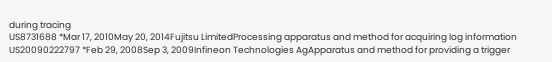during tracing
US8731688 *Mar 17, 2010May 20, 2014Fujitsu LimitedProcessing apparatus and method for acquiring log information
US20090222797 *Feb 29, 2008Sep 3, 2009Infineon Technologies AgApparatus and method for providing a trigger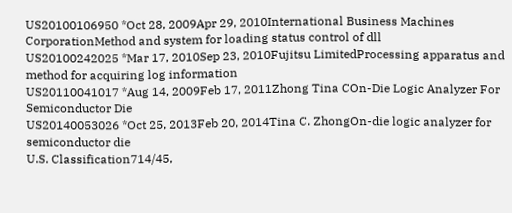US20100106950 *Oct 28, 2009Apr 29, 2010International Business Machines CorporationMethod and system for loading status control of dll
US20100242025 *Mar 17, 2010Sep 23, 2010Fujitsu LimitedProcessing apparatus and method for acquiring log information
US20110041017 *Aug 14, 2009Feb 17, 2011Zhong Tina COn-Die Logic Analyzer For Semiconductor Die
US20140053026 *Oct 25, 2013Feb 20, 2014Tina C. ZhongOn-die logic analyzer for semiconductor die
U.S. Classification714/45,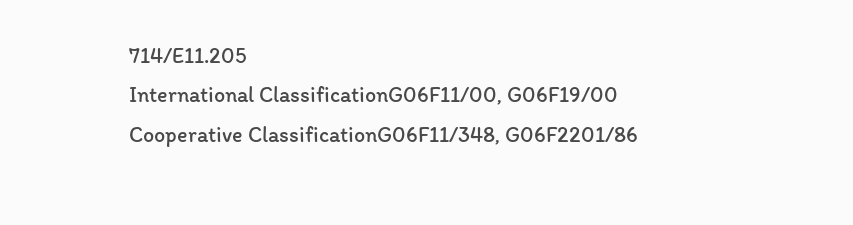714/E11.205
International ClassificationG06F11/00, G06F19/00
Cooperative ClassificationG06F11/348, G06F2201/86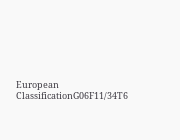European ClassificationG06F11/34T6